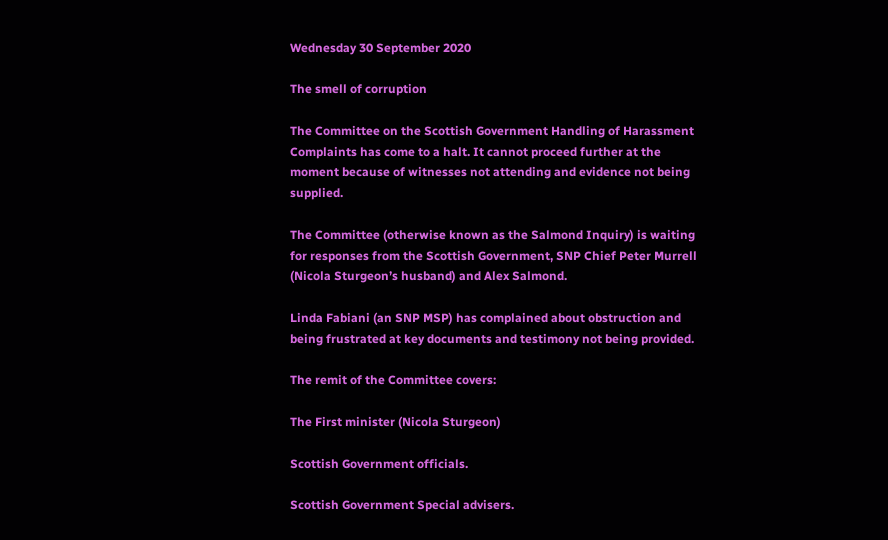Wednesday 30 September 2020

The smell of corruption

The Committee on the Scottish Government Handling of Harassment Complaints has come to a halt. It cannot proceed further at the moment because of witnesses not attending and evidence not being supplied.

The Committee (otherwise known as the Salmond Inquiry) is waiting for responses from the Scottish Government, SNP Chief Peter Murrell (Nicola Sturgeon’s husband) and Alex Salmond.

Linda Fabiani (an SNP MSP) has complained about obstruction and being frustrated at key documents and testimony not being provided.

The remit of the Committee covers:

The First minister (Nicola Sturgeon)

Scottish Government officials.

Scottish Government Special advisers.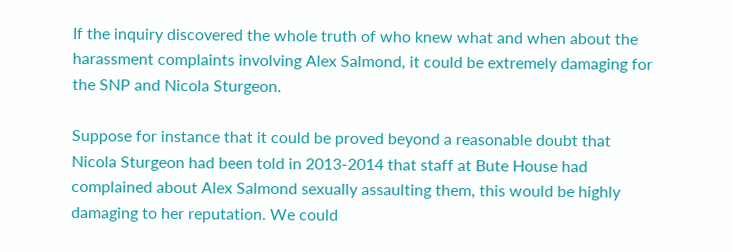If the inquiry discovered the whole truth of who knew what and when about the harassment complaints involving Alex Salmond, it could be extremely damaging for the SNP and Nicola Sturgeon.

Suppose for instance that it could be proved beyond a reasonable doubt that Nicola Sturgeon had been told in 2013-2014 that staff at Bute House had complained about Alex Salmond sexually assaulting them, this would be highly damaging to her reputation. We could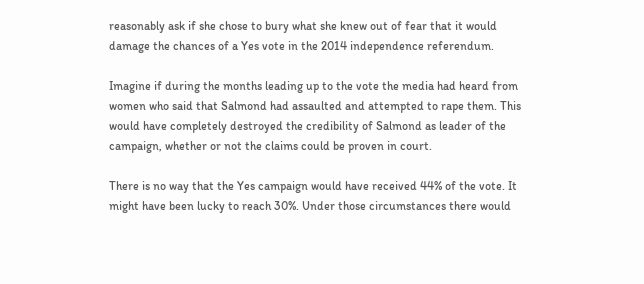reasonably ask if she chose to bury what she knew out of fear that it would damage the chances of a Yes vote in the 2014 independence referendum.

Imagine if during the months leading up to the vote the media had heard from women who said that Salmond had assaulted and attempted to rape them. This would have completely destroyed the credibility of Salmond as leader of the campaign, whether or not the claims could be proven in court.

There is no way that the Yes campaign would have received 44% of the vote. It might have been lucky to reach 30%. Under those circumstances there would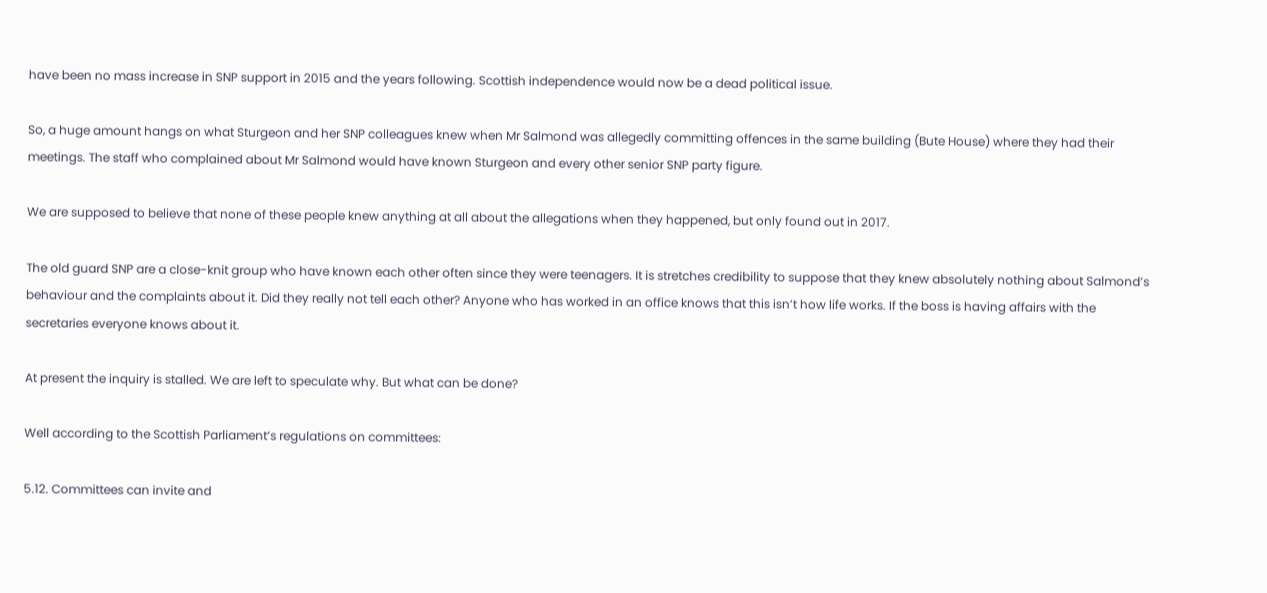have been no mass increase in SNP support in 2015 and the years following. Scottish independence would now be a dead political issue.

So, a huge amount hangs on what Sturgeon and her SNP colleagues knew when Mr Salmond was allegedly committing offences in the same building (Bute House) where they had their meetings. The staff who complained about Mr Salmond would have known Sturgeon and every other senior SNP party figure.

We are supposed to believe that none of these people knew anything at all about the allegations when they happened, but only found out in 2017.

The old guard SNP are a close-knit group who have known each other often since they were teenagers. It is stretches credibility to suppose that they knew absolutely nothing about Salmond’s behaviour and the complaints about it. Did they really not tell each other? Anyone who has worked in an office knows that this isn’t how life works. If the boss is having affairs with the secretaries everyone knows about it.

At present the inquiry is stalled. We are left to speculate why. But what can be done?

Well according to the Scottish Parliament’s regulations on committees:

5.12. Committees can invite and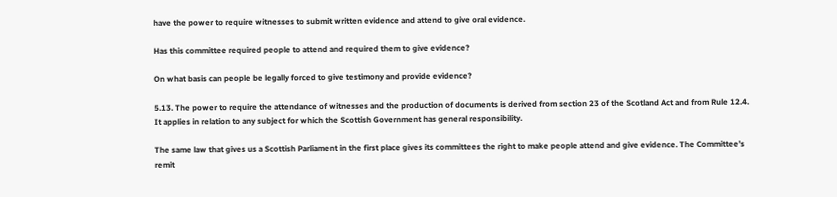have the power to require witnesses to submit written evidence and attend to give oral evidence.

Has this committee required people to attend and required them to give evidence?

On what basis can people be legally forced to give testimony and provide evidence?

5.13. The power to require the attendance of witnesses and the production of documents is derived from section 23 of the Scotland Act and from Rule 12.4. It applies in relation to any subject for which the Scottish Government has general responsibility.

The same law that gives us a Scottish Parliament in the first place gives its committees the right to make people attend and give evidence. The Committee’s remit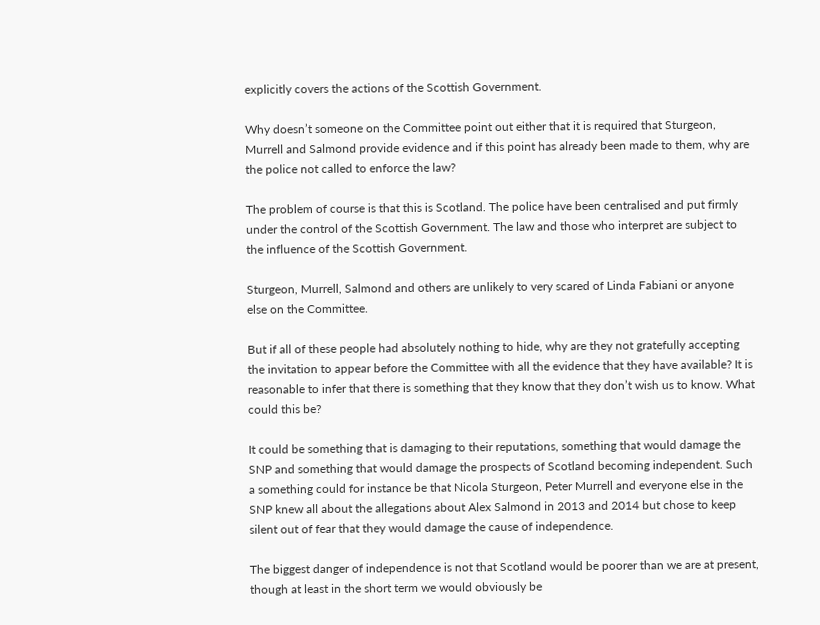explicitly covers the actions of the Scottish Government.

Why doesn’t someone on the Committee point out either that it is required that Sturgeon, Murrell and Salmond provide evidence and if this point has already been made to them, why are the police not called to enforce the law?

The problem of course is that this is Scotland. The police have been centralised and put firmly under the control of the Scottish Government. The law and those who interpret are subject to the influence of the Scottish Government.

Sturgeon, Murrell, Salmond and others are unlikely to very scared of Linda Fabiani or anyone else on the Committee.

But if all of these people had absolutely nothing to hide, why are they not gratefully accepting the invitation to appear before the Committee with all the evidence that they have available? It is reasonable to infer that there is something that they know that they don’t wish us to know. What could this be?

It could be something that is damaging to their reputations, something that would damage the SNP and something that would damage the prospects of Scotland becoming independent. Such a something could for instance be that Nicola Sturgeon, Peter Murrell and everyone else in the SNP knew all about the allegations about Alex Salmond in 2013 and 2014 but chose to keep silent out of fear that they would damage the cause of independence.

The biggest danger of independence is not that Scotland would be poorer than we are at present, though at least in the short term we would obviously be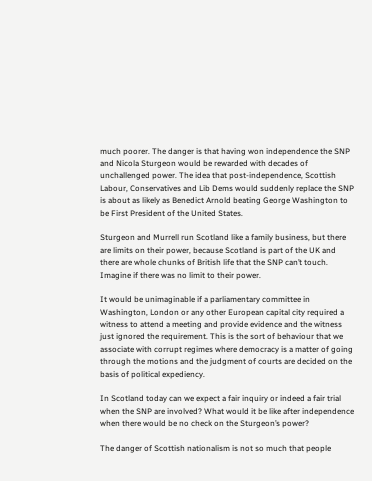much poorer. The danger is that having won independence the SNP and Nicola Sturgeon would be rewarded with decades of unchallenged power. The idea that post-independence, Scottish Labour, Conservatives and Lib Dems would suddenly replace the SNP is about as likely as Benedict Arnold beating George Washington to be First President of the United States.

Sturgeon and Murrell run Scotland like a family business, but there are limits on their power, because Scotland is part of the UK and there are whole chunks of British life that the SNP can’t touch. Imagine if there was no limit to their power.

It would be unimaginable if a parliamentary committee in Washington, London or any other European capital city required a witness to attend a meeting and provide evidence and the witness just ignored the requirement. This is the sort of behaviour that we associate with corrupt regimes where democracy is a matter of going through the motions and the judgment of courts are decided on the basis of political expediency.

In Scotland today can we expect a fair inquiry or indeed a fair trial when the SNP are involved? What would it be like after independence when there would be no check on the Sturgeon’s power?

The danger of Scottish nationalism is not so much that people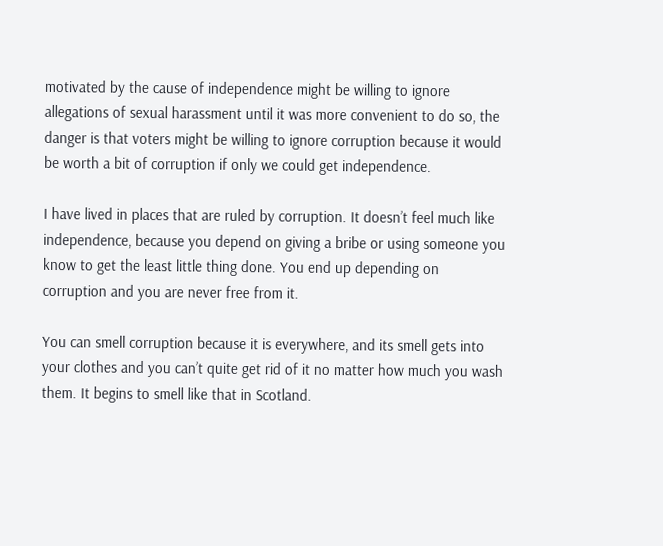motivated by the cause of independence might be willing to ignore allegations of sexual harassment until it was more convenient to do so, the danger is that voters might be willing to ignore corruption because it would be worth a bit of corruption if only we could get independence.

I have lived in places that are ruled by corruption. It doesn’t feel much like independence, because you depend on giving a bribe or using someone you know to get the least little thing done. You end up depending on corruption and you are never free from it.

You can smell corruption because it is everywhere, and its smell gets into your clothes and you can’t quite get rid of it no matter how much you wash them. It begins to smell like that in Scotland.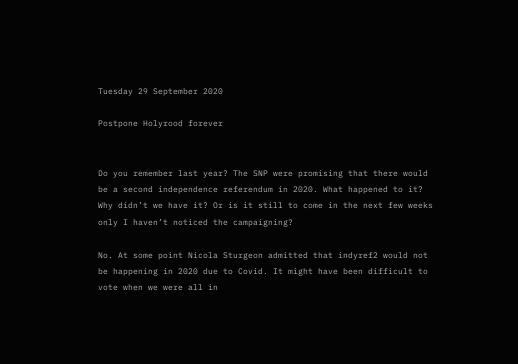Tuesday 29 September 2020

Postpone Holyrood forever


Do you remember last year? The SNP were promising that there would be a second independence referendum in 2020. What happened to it? Why didn’t we have it? Or is it still to come in the next few weeks only I haven’t noticed the campaigning?

No. At some point Nicola Sturgeon admitted that indyref2 would not be happening in 2020 due to Covid. It might have been difficult to vote when we were all in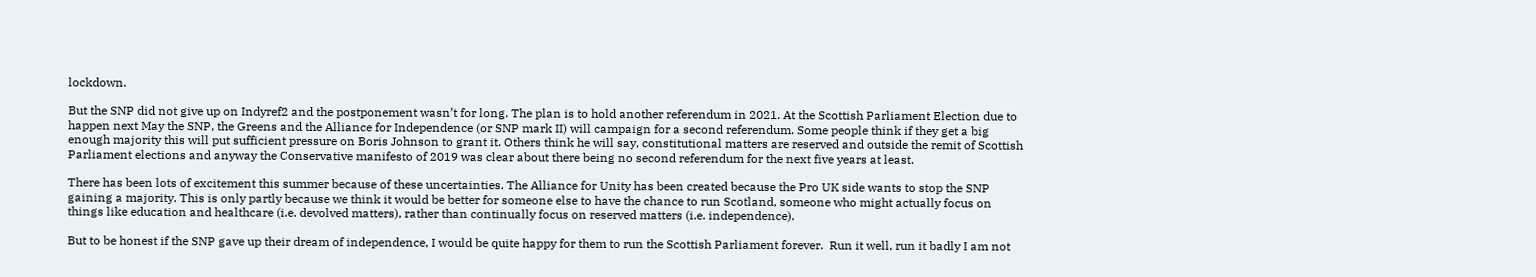lockdown.

But the SNP did not give up on Indyref2 and the postponement wasn’t for long. The plan is to hold another referendum in 2021. At the Scottish Parliament Election due to happen next May the SNP, the Greens and the Alliance for Independence (or SNP mark II) will campaign for a second referendum. Some people think if they get a big enough majority this will put sufficient pressure on Boris Johnson to grant it. Others think he will say, constitutional matters are reserved and outside the remit of Scottish Parliament elections and anyway the Conservative manifesto of 2019 was clear about there being no second referendum for the next five years at least.

There has been lots of excitement this summer because of these uncertainties. The Alliance for Unity has been created because the Pro UK side wants to stop the SNP gaining a majority. This is only partly because we think it would be better for someone else to have the chance to run Scotland, someone who might actually focus on things like education and healthcare (i.e. devolved matters), rather than continually focus on reserved matters (i.e. independence).

But to be honest if the SNP gave up their dream of independence, I would be quite happy for them to run the Scottish Parliament forever.  Run it well, run it badly I am not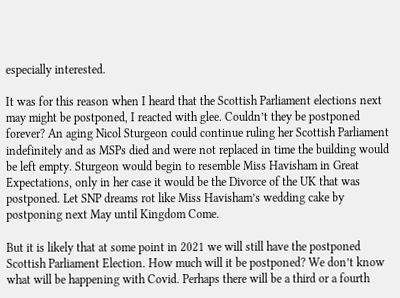especially interested.

It was for this reason when I heard that the Scottish Parliament elections next may might be postponed, I reacted with glee. Couldn’t they be postponed forever? An aging Nicol Sturgeon could continue ruling her Scottish Parliament indefinitely and as MSPs died and were not replaced in time the building would be left empty. Sturgeon would begin to resemble Miss Havisham in Great Expectations, only in her case it would be the Divorce of the UK that was postponed. Let SNP dreams rot like Miss Havisham’s wedding cake by postponing next May until Kingdom Come.

But it is likely that at some point in 2021 we will still have the postponed Scottish Parliament Election. How much will it be postponed? We don’t know what will be happening with Covid. Perhaps there will be a third or a fourth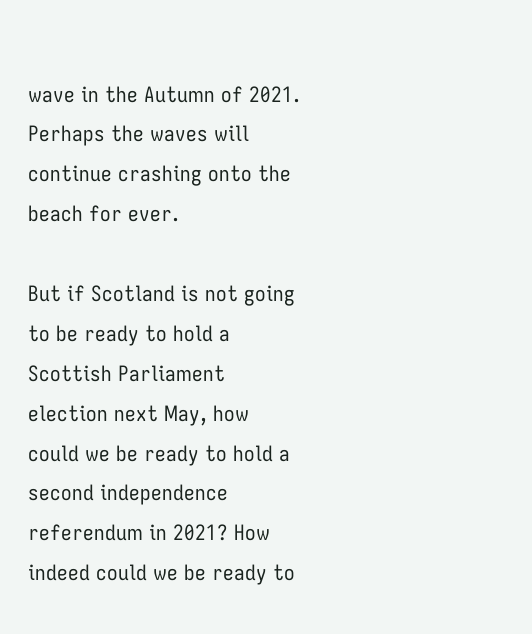wave in the Autumn of 2021. Perhaps the waves will continue crashing onto the beach for ever.

But if Scotland is not going to be ready to hold a Scottish Parliament election next May, how could we be ready to hold a second independence referendum in 2021? How indeed could we be ready to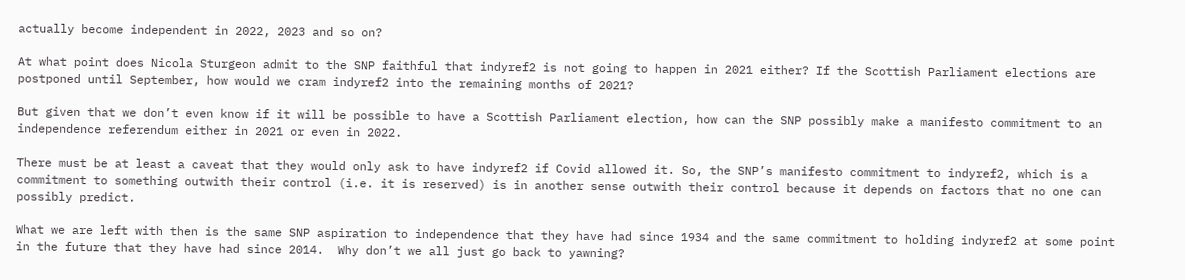actually become independent in 2022, 2023 and so on?

At what point does Nicola Sturgeon admit to the SNP faithful that indyref2 is not going to happen in 2021 either? If the Scottish Parliament elections are postponed until September, how would we cram indyref2 into the remaining months of 2021?

But given that we don’t even know if it will be possible to have a Scottish Parliament election, how can the SNP possibly make a manifesto commitment to an independence referendum either in 2021 or even in 2022.

There must be at least a caveat that they would only ask to have indyref2 if Covid allowed it. So, the SNP’s manifesto commitment to indyref2, which is a commitment to something outwith their control (i.e. it is reserved) is in another sense outwith their control because it depends on factors that no one can possibly predict.

What we are left with then is the same SNP aspiration to independence that they have had since 1934 and the same commitment to holding indyref2 at some point in the future that they have had since 2014.  Why don’t we all just go back to yawning?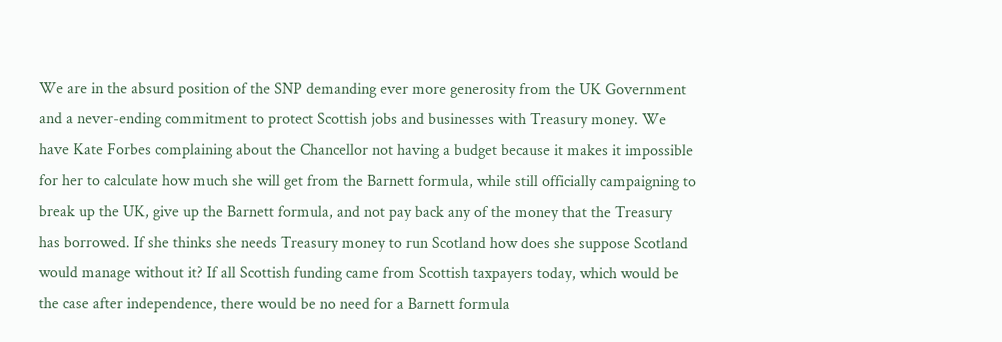We are in the absurd position of the SNP demanding ever more generosity from the UK Government and a never-ending commitment to protect Scottish jobs and businesses with Treasury money. We have Kate Forbes complaining about the Chancellor not having a budget because it makes it impossible for her to calculate how much she will get from the Barnett formula, while still officially campaigning to break up the UK, give up the Barnett formula, and not pay back any of the money that the Treasury has borrowed. If she thinks she needs Treasury money to run Scotland how does she suppose Scotland would manage without it? If all Scottish funding came from Scottish taxpayers today, which would be the case after independence, there would be no need for a Barnett formula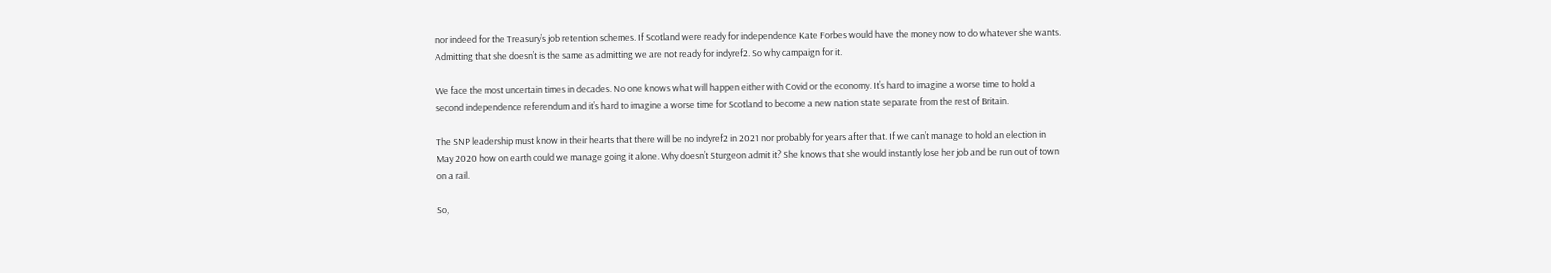nor indeed for the Treasury’s job retention schemes. If Scotland were ready for independence Kate Forbes would have the money now to do whatever she wants. Admitting that she doesn’t is the same as admitting we are not ready for indyref2. So why campaign for it.

We face the most uncertain times in decades. No one knows what will happen either with Covid or the economy. It’s hard to imagine a worse time to hold a second independence referendum and it’s hard to imagine a worse time for Scotland to become a new nation state separate from the rest of Britain.

The SNP leadership must know in their hearts that there will be no indyref2 in 2021 nor probably for years after that. If we can’t manage to hold an election in May 2020 how on earth could we manage going it alone. Why doesn’t Sturgeon admit it? She knows that she would instantly lose her job and be run out of town on a rail.

So,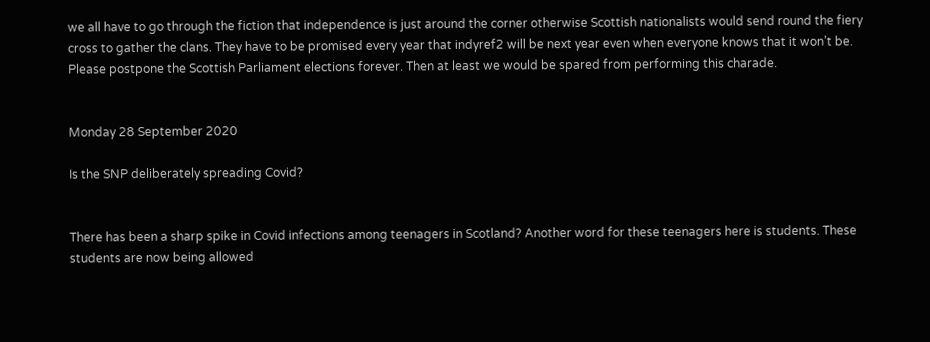we all have to go through the fiction that independence is just around the corner otherwise Scottish nationalists would send round the fiery cross to gather the clans. They have to be promised every year that indyref2 will be next year even when everyone knows that it won’t be. Please postpone the Scottish Parliament elections forever. Then at least we would be spared from performing this charade.


Monday 28 September 2020

Is the SNP deliberately spreading Covid?


There has been a sharp spike in Covid infections among teenagers in Scotland? Another word for these teenagers here is students. These students are now being allowed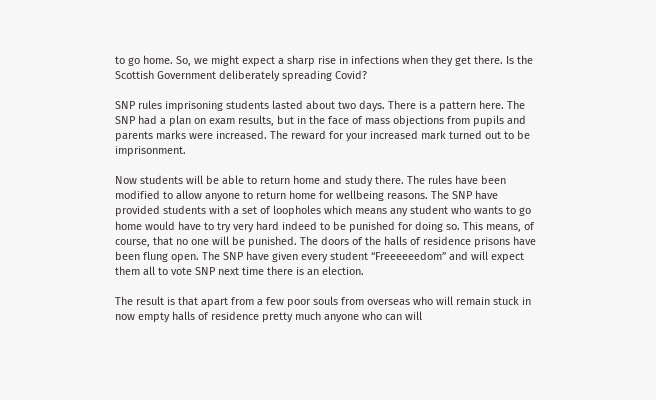to go home. So, we might expect a sharp rise in infections when they get there. Is the Scottish Government deliberately spreading Covid?

SNP rules imprisoning students lasted about two days. There is a pattern here. The SNP had a plan on exam results, but in the face of mass objections from pupils and parents marks were increased. The reward for your increased mark turned out to be imprisonment.

Now students will be able to return home and study there. The rules have been modified to allow anyone to return home for wellbeing reasons. The SNP have provided students with a set of loopholes which means any student who wants to go home would have to try very hard indeed to be punished for doing so. This means, of course, that no one will be punished. The doors of the halls of residence prisons have been flung open. The SNP have given every student “Freeeeeedom” and will expect them all to vote SNP next time there is an election.

The result is that apart from a few poor souls from overseas who will remain stuck in now empty halls of residence pretty much anyone who can will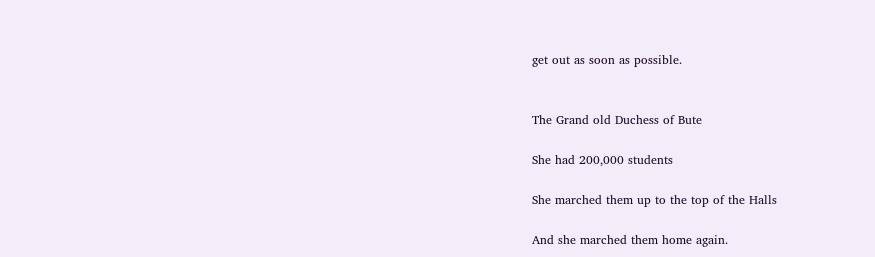get out as soon as possible.


The Grand old Duchess of Bute

She had 200,000 students

She marched them up to the top of the Halls

And she marched them home again.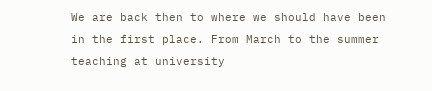We are back then to where we should have been in the first place. From March to the summer teaching at university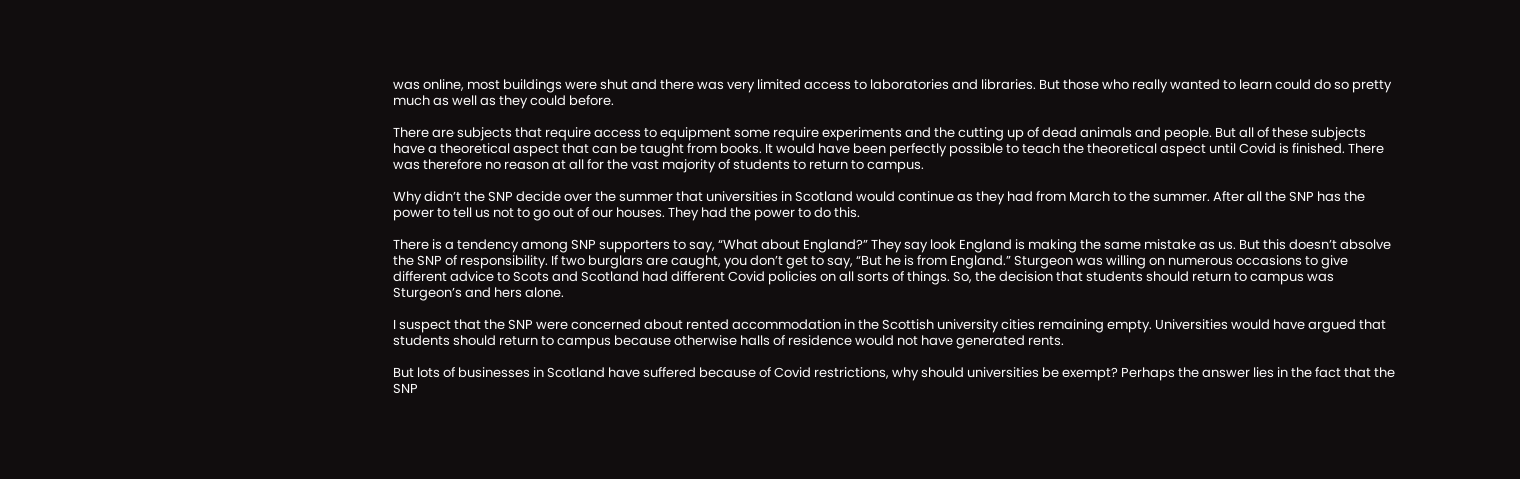was online, most buildings were shut and there was very limited access to laboratories and libraries. But those who really wanted to learn could do so pretty much as well as they could before.

There are subjects that require access to equipment some require experiments and the cutting up of dead animals and people. But all of these subjects have a theoretical aspect that can be taught from books. It would have been perfectly possible to teach the theoretical aspect until Covid is finished. There was therefore no reason at all for the vast majority of students to return to campus.

Why didn’t the SNP decide over the summer that universities in Scotland would continue as they had from March to the summer. After all the SNP has the power to tell us not to go out of our houses. They had the power to do this.

There is a tendency among SNP supporters to say, “What about England?” They say look England is making the same mistake as us. But this doesn’t absolve the SNP of responsibility. If two burglars are caught, you don’t get to say, “But he is from England.” Sturgeon was willing on numerous occasions to give different advice to Scots and Scotland had different Covid policies on all sorts of things. So, the decision that students should return to campus was Sturgeon’s and hers alone.

I suspect that the SNP were concerned about rented accommodation in the Scottish university cities remaining empty. Universities would have argued that students should return to campus because otherwise halls of residence would not have generated rents.

But lots of businesses in Scotland have suffered because of Covid restrictions, why should universities be exempt? Perhaps the answer lies in the fact that the SNP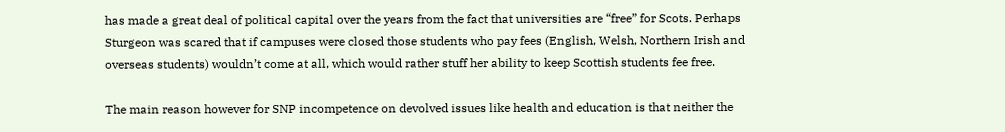has made a great deal of political capital over the years from the fact that universities are “free” for Scots. Perhaps Sturgeon was scared that if campuses were closed those students who pay fees (English, Welsh, Northern Irish and overseas students) wouldn’t come at all, which would rather stuff her ability to keep Scottish students fee free.

The main reason however for SNP incompetence on devolved issues like health and education is that neither the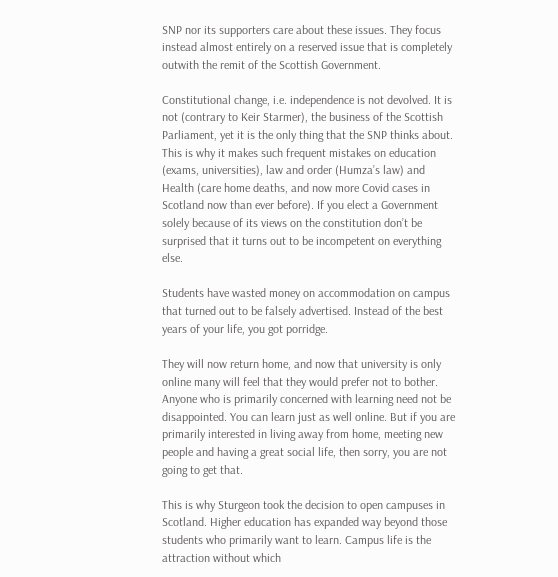SNP nor its supporters care about these issues. They focus instead almost entirely on a reserved issue that is completely outwith the remit of the Scottish Government.

Constitutional change, i.e. independence is not devolved. It is not (contrary to Keir Starmer), the business of the Scottish Parliament, yet it is the only thing that the SNP thinks about. This is why it makes such frequent mistakes on education (exams, universities), law and order (Humza’s law) and Health (care home deaths, and now more Covid cases in Scotland now than ever before). If you elect a Government solely because of its views on the constitution don’t be surprised that it turns out to be incompetent on everything else.

Students have wasted money on accommodation on campus that turned out to be falsely advertised. Instead of the best years of your life, you got porridge.

They will now return home, and now that university is only online many will feel that they would prefer not to bother. Anyone who is primarily concerned with learning need not be disappointed. You can learn just as well online. But if you are primarily interested in living away from home, meeting new people and having a great social life, then sorry, you are not going to get that.

This is why Sturgeon took the decision to open campuses in Scotland. Higher education has expanded way beyond those students who primarily want to learn. Campus life is the attraction without which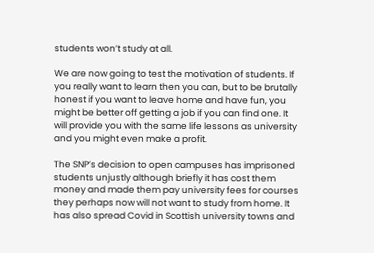students won’t study at all.

We are now going to test the motivation of students. If you really want to learn then you can, but to be brutally honest if you want to leave home and have fun, you might be better off getting a job if you can find one. It will provide you with the same life lessons as university and you might even make a profit.

The SNP’s decision to open campuses has imprisoned students unjustly although briefly it has cost them money and made them pay university fees for courses they perhaps now will not want to study from home. It has also spread Covid in Scottish university towns and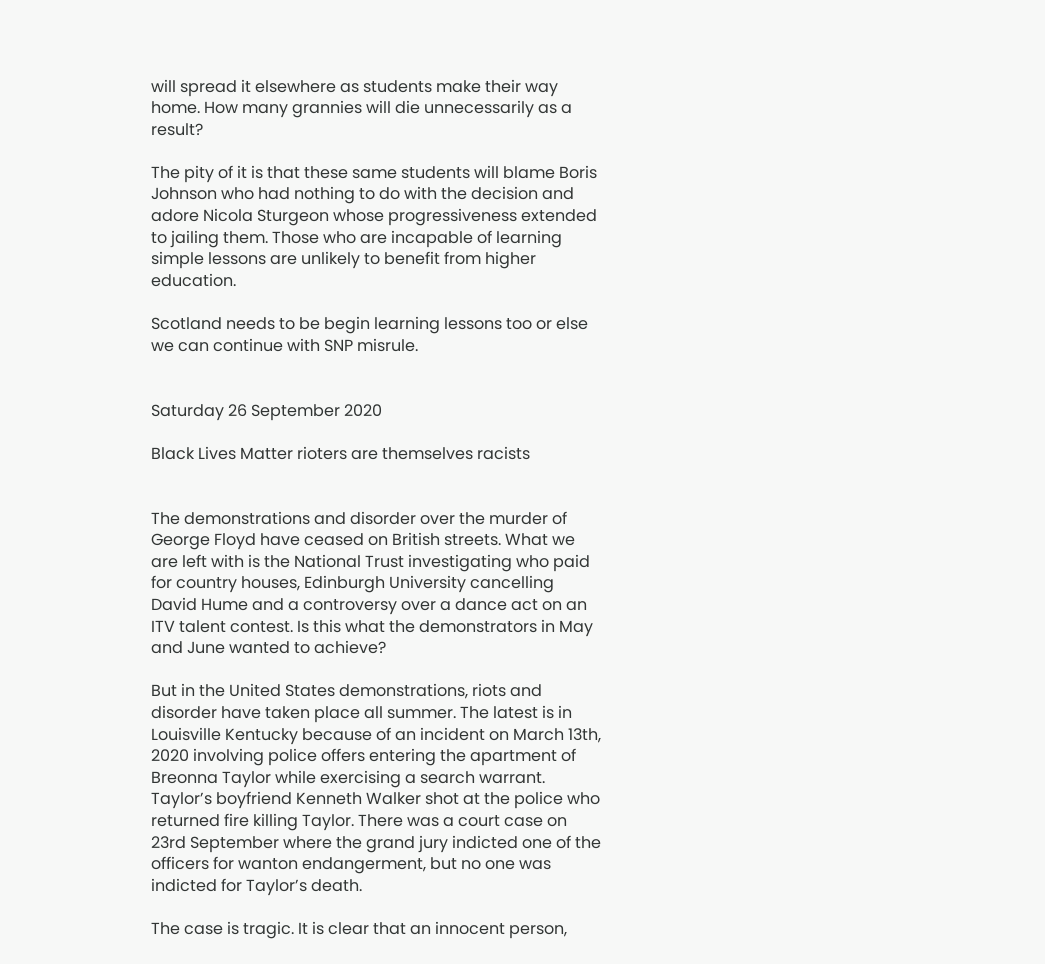will spread it elsewhere as students make their way home. How many grannies will die unnecessarily as a result?

The pity of it is that these same students will blame Boris Johnson who had nothing to do with the decision and adore Nicola Sturgeon whose progressiveness extended to jailing them. Those who are incapable of learning simple lessons are unlikely to benefit from higher education.

Scotland needs to be begin learning lessons too or else we can continue with SNP misrule.


Saturday 26 September 2020

Black Lives Matter rioters are themselves racists


The demonstrations and disorder over the murder of George Floyd have ceased on British streets. What we are left with is the National Trust investigating who paid for country houses, Edinburgh University cancelling David Hume and a controversy over a dance act on an ITV talent contest. Is this what the demonstrators in May and June wanted to achieve?

But in the United States demonstrations, riots and disorder have taken place all summer. The latest is in Louisville Kentucky because of an incident on March 13th, 2020 involving police offers entering the apartment of Breonna Taylor while exercising a search warrant. Taylor’s boyfriend Kenneth Walker shot at the police who returned fire killing Taylor. There was a court case on 23rd September where the grand jury indicted one of the officers for wanton endangerment, but no one was indicted for Taylor’s death.

The case is tragic. It is clear that an innocent person,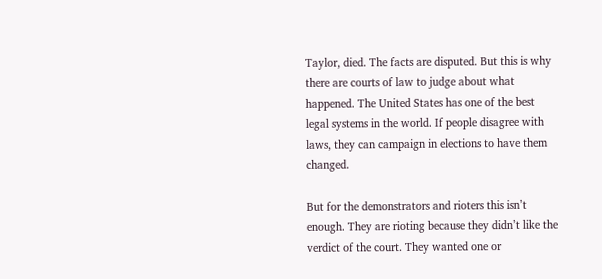Taylor, died. The facts are disputed. But this is why there are courts of law to judge about what happened. The United States has one of the best legal systems in the world. If people disagree with laws, they can campaign in elections to have them changed.

But for the demonstrators and rioters this isn’t enough. They are rioting because they didn’t like the verdict of the court. They wanted one or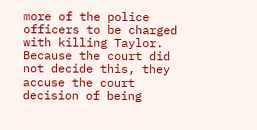more of the police officers to be charged with killing Taylor. Because the court did not decide this, they accuse the court decision of being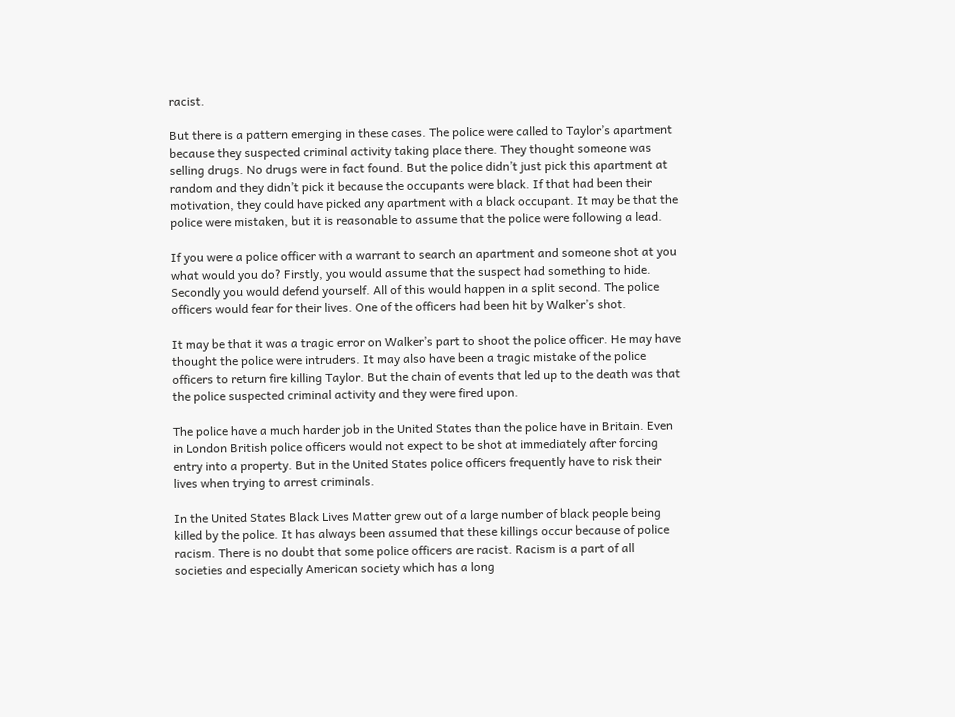racist.

But there is a pattern emerging in these cases. The police were called to Taylor’s apartment because they suspected criminal activity taking place there. They thought someone was selling drugs. No drugs were in fact found. But the police didn’t just pick this apartment at random and they didn’t pick it because the occupants were black. If that had been their motivation, they could have picked any apartment with a black occupant. It may be that the police were mistaken, but it is reasonable to assume that the police were following a lead.

If you were a police officer with a warrant to search an apartment and someone shot at you what would you do? Firstly, you would assume that the suspect had something to hide. Secondly you would defend yourself. All of this would happen in a split second. The police officers would fear for their lives. One of the officers had been hit by Walker’s shot.

It may be that it was a tragic error on Walker’s part to shoot the police officer. He may have thought the police were intruders. It may also have been a tragic mistake of the police officers to return fire killing Taylor. But the chain of events that led up to the death was that the police suspected criminal activity and they were fired upon.

The police have a much harder job in the United States than the police have in Britain. Even in London British police officers would not expect to be shot at immediately after forcing entry into a property. But in the United States police officers frequently have to risk their lives when trying to arrest criminals.

In the United States Black Lives Matter grew out of a large number of black people being killed by the police. It has always been assumed that these killings occur because of police racism. There is no doubt that some police officers are racist. Racism is a part of all societies and especially American society which has a long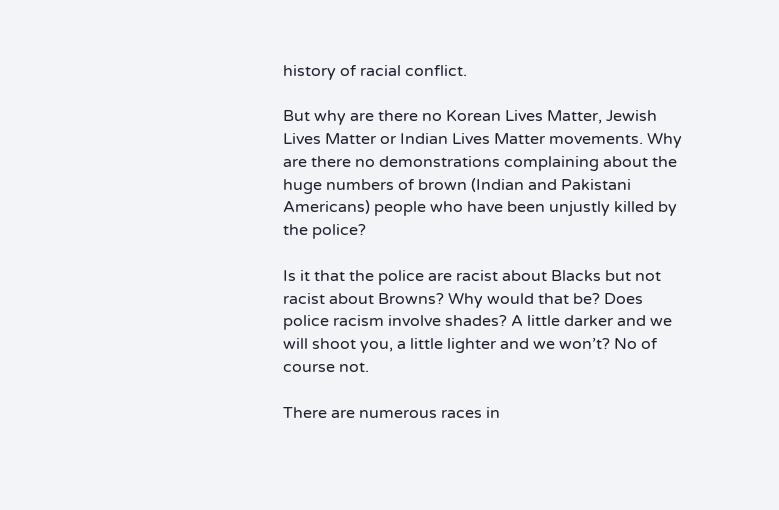history of racial conflict.

But why are there no Korean Lives Matter, Jewish Lives Matter or Indian Lives Matter movements. Why are there no demonstrations complaining about the huge numbers of brown (Indian and Pakistani Americans) people who have been unjustly killed by the police?

Is it that the police are racist about Blacks but not racist about Browns? Why would that be? Does police racism involve shades? A little darker and we will shoot you, a little lighter and we won’t? No of course not.

There are numerous races in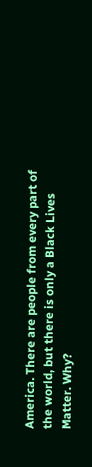America. There are people from every part of the world, but there is only a Black Lives Matter. Why?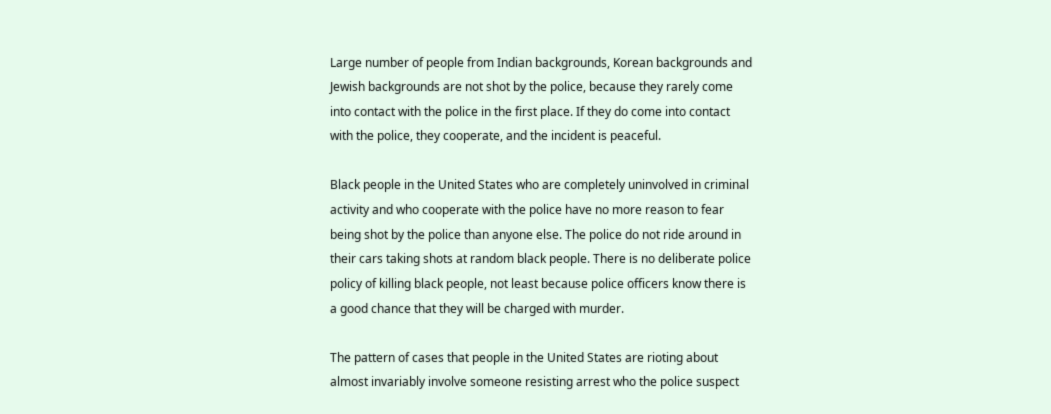Large number of people from Indian backgrounds, Korean backgrounds and Jewish backgrounds are not shot by the police, because they rarely come into contact with the police in the first place. If they do come into contact with the police, they cooperate, and the incident is peaceful.

Black people in the United States who are completely uninvolved in criminal activity and who cooperate with the police have no more reason to fear being shot by the police than anyone else. The police do not ride around in their cars taking shots at random black people. There is no deliberate police policy of killing black people, not least because police officers know there is a good chance that they will be charged with murder.

The pattern of cases that people in the United States are rioting about almost invariably involve someone resisting arrest who the police suspect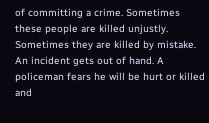of committing a crime. Sometimes these people are killed unjustly. Sometimes they are killed by mistake. An incident gets out of hand. A policeman fears he will be hurt or killed and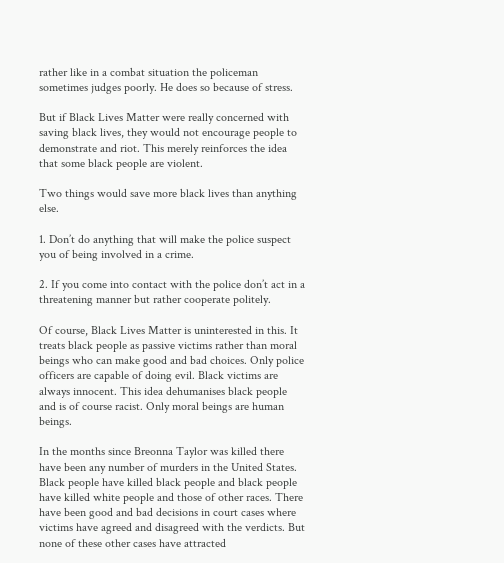rather like in a combat situation the policeman sometimes judges poorly. He does so because of stress.

But if Black Lives Matter were really concerned with saving black lives, they would not encourage people to demonstrate and riot. This merely reinforces the idea that some black people are violent.

Two things would save more black lives than anything else.

1. Don’t do anything that will make the police suspect you of being involved in a crime.

2. If you come into contact with the police don’t act in a threatening manner but rather cooperate politely.

Of course, Black Lives Matter is uninterested in this. It treats black people as passive victims rather than moral beings who can make good and bad choices. Only police officers are capable of doing evil. Black victims are always innocent. This idea dehumanises black people and is of course racist. Only moral beings are human beings.

In the months since Breonna Taylor was killed there have been any number of murders in the United States. Black people have killed black people and black people have killed white people and those of other races. There have been good and bad decisions in court cases where victims have agreed and disagreed with the verdicts. But none of these other cases have attracted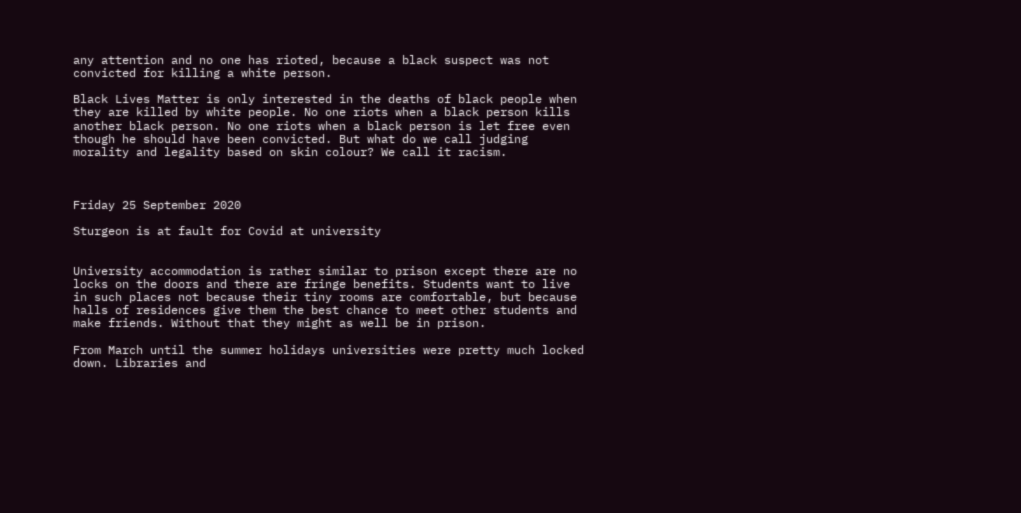any attention and no one has rioted, because a black suspect was not convicted for killing a white person.

Black Lives Matter is only interested in the deaths of black people when they are killed by white people. No one riots when a black person kills another black person. No one riots when a black person is let free even though he should have been convicted. But what do we call judging morality and legality based on skin colour? We call it racism.



Friday 25 September 2020

Sturgeon is at fault for Covid at university


University accommodation is rather similar to prison except there are no locks on the doors and there are fringe benefits. Students want to live in such places not because their tiny rooms are comfortable, but because halls of residences give them the best chance to meet other students and make friends. Without that they might as well be in prison.

From March until the summer holidays universities were pretty much locked down. Libraries and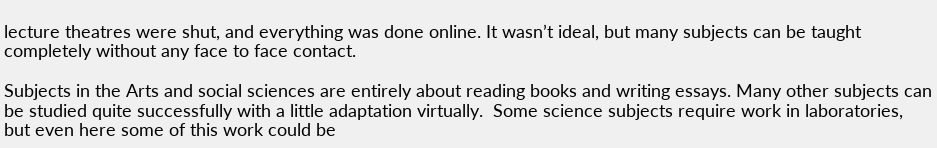lecture theatres were shut, and everything was done online. It wasn’t ideal, but many subjects can be taught completely without any face to face contact.

Subjects in the Arts and social sciences are entirely about reading books and writing essays. Many other subjects can be studied quite successfully with a little adaptation virtually.  Some science subjects require work in laboratories, but even here some of this work could be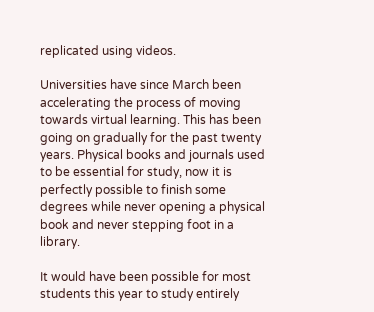replicated using videos.

Universities have since March been accelerating the process of moving towards virtual learning. This has been going on gradually for the past twenty years. Physical books and journals used to be essential for study, now it is perfectly possible to finish some degrees while never opening a physical book and never stepping foot in a library.

It would have been possible for most students this year to study entirely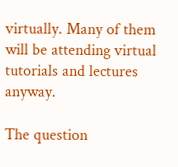virtually. Many of them will be attending virtual tutorials and lectures anyway.

The question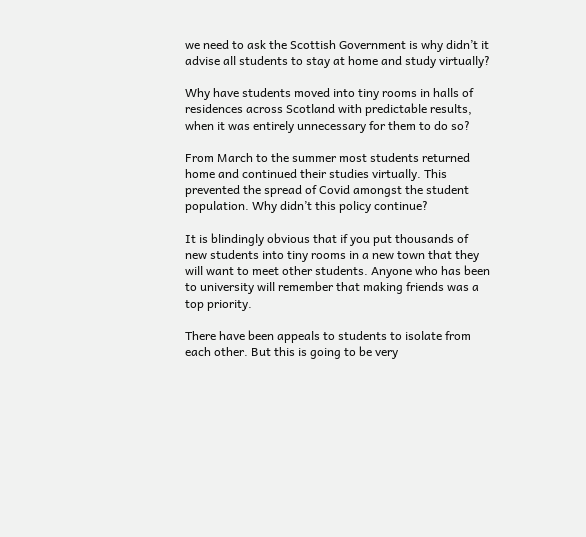we need to ask the Scottish Government is why didn’t it advise all students to stay at home and study virtually?

Why have students moved into tiny rooms in halls of residences across Scotland with predictable results, when it was entirely unnecessary for them to do so?

From March to the summer most students returned home and continued their studies virtually. This prevented the spread of Covid amongst the student population. Why didn’t this policy continue?

It is blindingly obvious that if you put thousands of new students into tiny rooms in a new town that they will want to meet other students. Anyone who has been to university will remember that making friends was a top priority.

There have been appeals to students to isolate from each other. But this is going to be very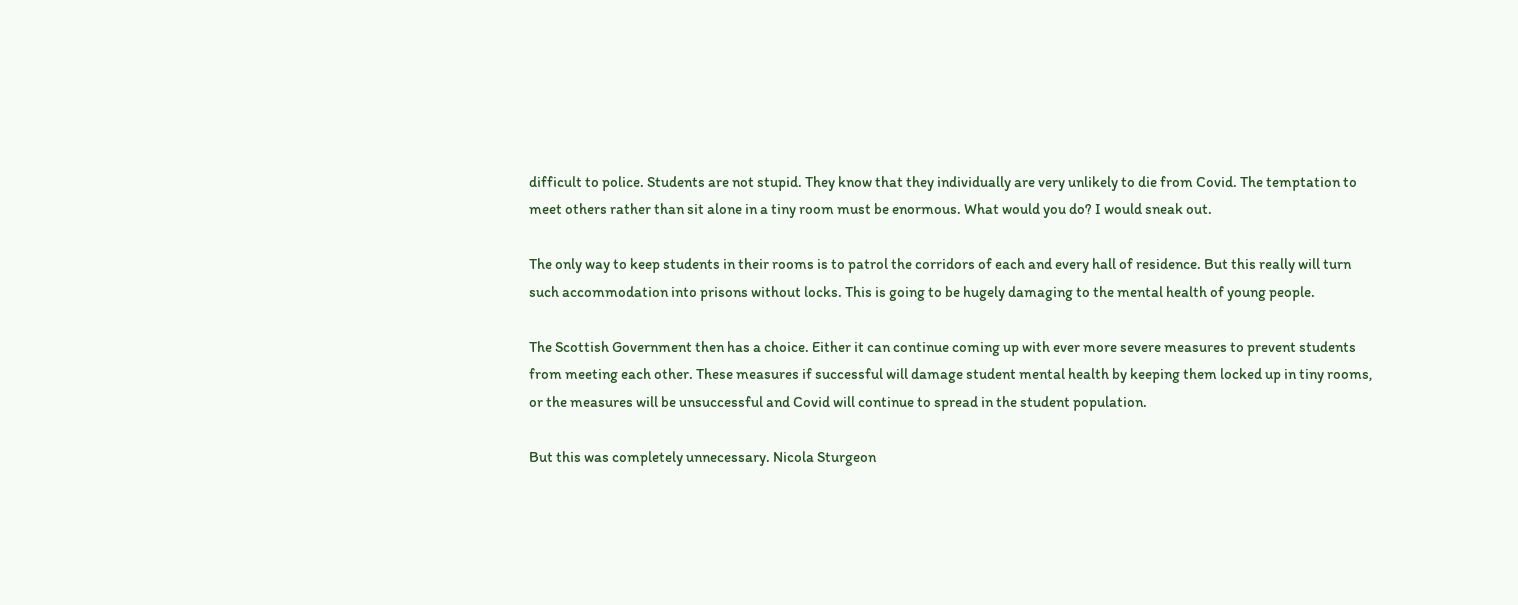difficult to police. Students are not stupid. They know that they individually are very unlikely to die from Covid. The temptation to meet others rather than sit alone in a tiny room must be enormous. What would you do? I would sneak out.

The only way to keep students in their rooms is to patrol the corridors of each and every hall of residence. But this really will turn such accommodation into prisons without locks. This is going to be hugely damaging to the mental health of young people.

The Scottish Government then has a choice. Either it can continue coming up with ever more severe measures to prevent students from meeting each other. These measures if successful will damage student mental health by keeping them locked up in tiny rooms, or the measures will be unsuccessful and Covid will continue to spread in the student population.

But this was completely unnecessary. Nicola Sturgeon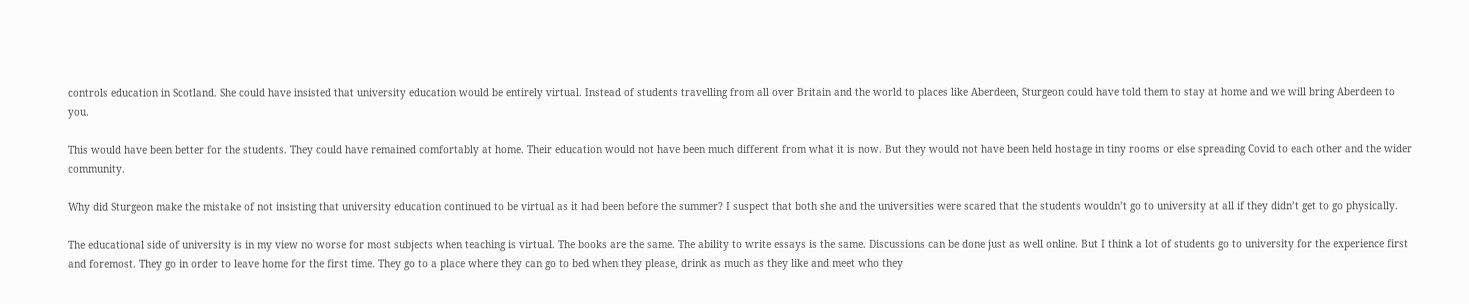controls education in Scotland. She could have insisted that university education would be entirely virtual. Instead of students travelling from all over Britain and the world to places like Aberdeen, Sturgeon could have told them to stay at home and we will bring Aberdeen to you.

This would have been better for the students. They could have remained comfortably at home. Their education would not have been much different from what it is now. But they would not have been held hostage in tiny rooms or else spreading Covid to each other and the wider community.

Why did Sturgeon make the mistake of not insisting that university education continued to be virtual as it had been before the summer? I suspect that both she and the universities were scared that the students wouldn’t go to university at all if they didn’t get to go physically.

The educational side of university is in my view no worse for most subjects when teaching is virtual. The books are the same. The ability to write essays is the same. Discussions can be done just as well online. But I think a lot of students go to university for the experience first and foremost. They go in order to leave home for the first time. They go to a place where they can go to bed when they please, drink as much as they like and meet who they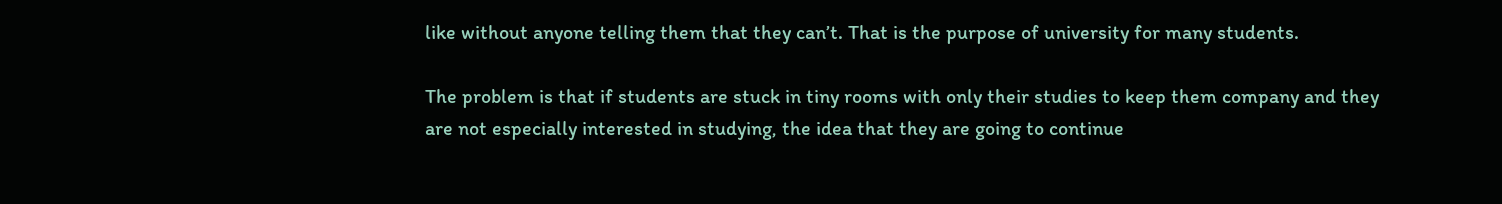like without anyone telling them that they can’t. That is the purpose of university for many students.

The problem is that if students are stuck in tiny rooms with only their studies to keep them company and they are not especially interested in studying, the idea that they are going to continue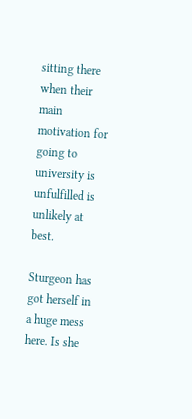sitting there when their main motivation for going to university is unfulfilled is unlikely at best.

Sturgeon has got herself in a huge mess here. Is she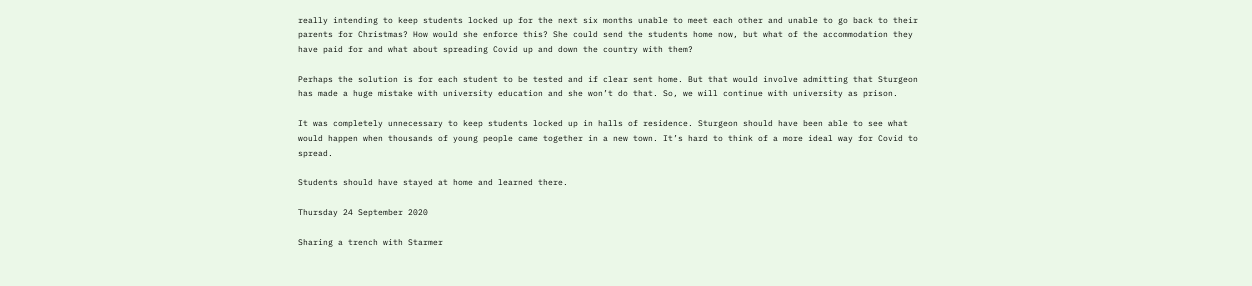really intending to keep students locked up for the next six months unable to meet each other and unable to go back to their parents for Christmas? How would she enforce this? She could send the students home now, but what of the accommodation they have paid for and what about spreading Covid up and down the country with them?

Perhaps the solution is for each student to be tested and if clear sent home. But that would involve admitting that Sturgeon has made a huge mistake with university education and she won’t do that. So, we will continue with university as prison.

It was completely unnecessary to keep students locked up in halls of residence. Sturgeon should have been able to see what would happen when thousands of young people came together in a new town. It’s hard to think of a more ideal way for Covid to spread.

Students should have stayed at home and learned there.

Thursday 24 September 2020

Sharing a trench with Starmer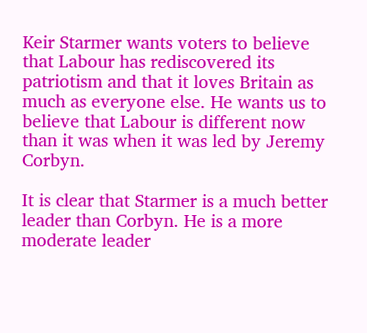Keir Starmer wants voters to believe that Labour has rediscovered its patriotism and that it loves Britain as much as everyone else. He wants us to believe that Labour is different now than it was when it was led by Jeremy Corbyn.

It is clear that Starmer is a much better leader than Corbyn. He is a more moderate leader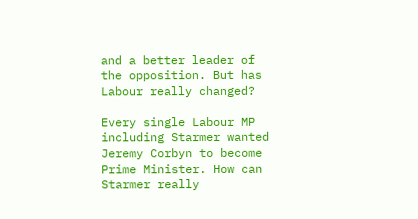and a better leader of the opposition. But has Labour really changed?

Every single Labour MP including Starmer wanted Jeremy Corbyn to become Prime Minister. How can Starmer really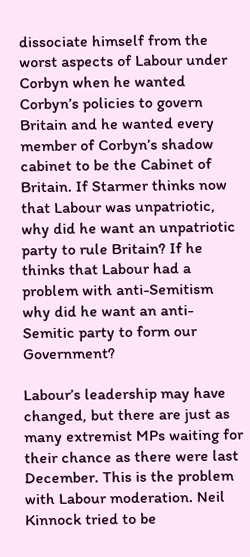dissociate himself from the worst aspects of Labour under Corbyn when he wanted Corbyn’s policies to govern Britain and he wanted every member of Corbyn’s shadow cabinet to be the Cabinet of Britain. If Starmer thinks now that Labour was unpatriotic, why did he want an unpatriotic party to rule Britain? If he thinks that Labour had a problem with anti-Semitism why did he want an anti-Semitic party to form our Government?

Labour’s leadership may have changed, but there are just as many extremist MPs waiting for their chance as there were last December. This is the problem with Labour moderation. Neil Kinnock tried to be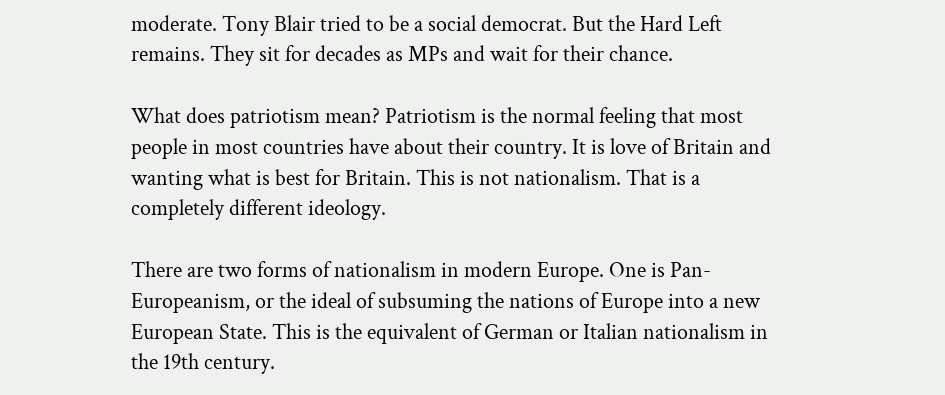moderate. Tony Blair tried to be a social democrat. But the Hard Left remains. They sit for decades as MPs and wait for their chance.

What does patriotism mean? Patriotism is the normal feeling that most people in most countries have about their country. It is love of Britain and wanting what is best for Britain. This is not nationalism. That is a completely different ideology.

There are two forms of nationalism in modern Europe. One is Pan-Europeanism, or the ideal of subsuming the nations of Europe into a new European State. This is the equivalent of German or Italian nationalism in the 19th century.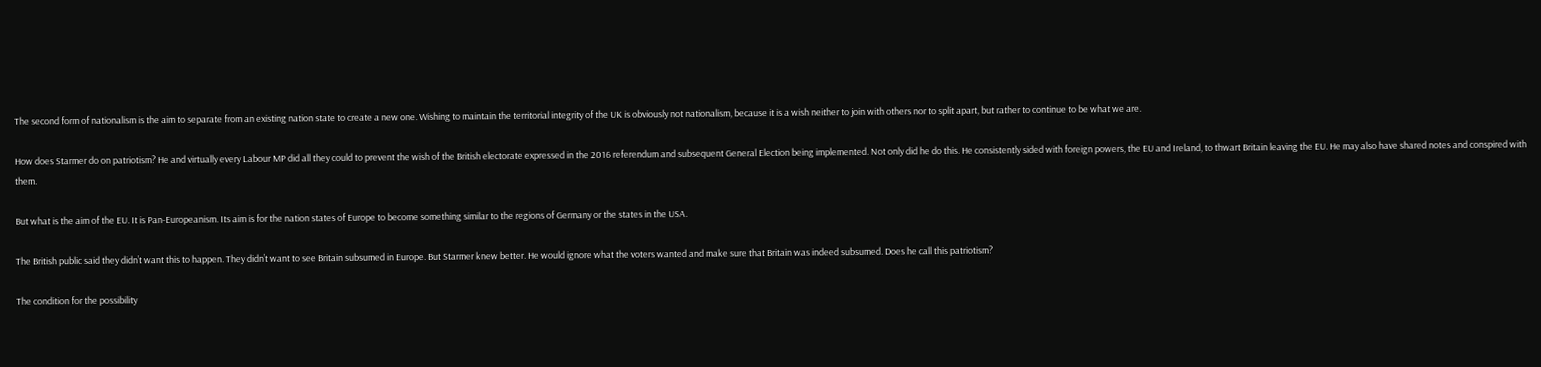The second form of nationalism is the aim to separate from an existing nation state to create a new one. Wishing to maintain the territorial integrity of the UK is obviously not nationalism, because it is a wish neither to join with others nor to split apart, but rather to continue to be what we are.

How does Starmer do on patriotism? He and virtually every Labour MP did all they could to prevent the wish of the British electorate expressed in the 2016 referendum and subsequent General Election being implemented. Not only did he do this. He consistently sided with foreign powers, the EU and Ireland, to thwart Britain leaving the EU. He may also have shared notes and conspired with them.

But what is the aim of the EU. It is Pan-Europeanism. Its aim is for the nation states of Europe to become something similar to the regions of Germany or the states in the USA.

The British public said they didn’t want this to happen. They didn’t want to see Britain subsumed in Europe. But Starmer knew better. He would ignore what the voters wanted and make sure that Britain was indeed subsumed. Does he call this patriotism?

The condition for the possibility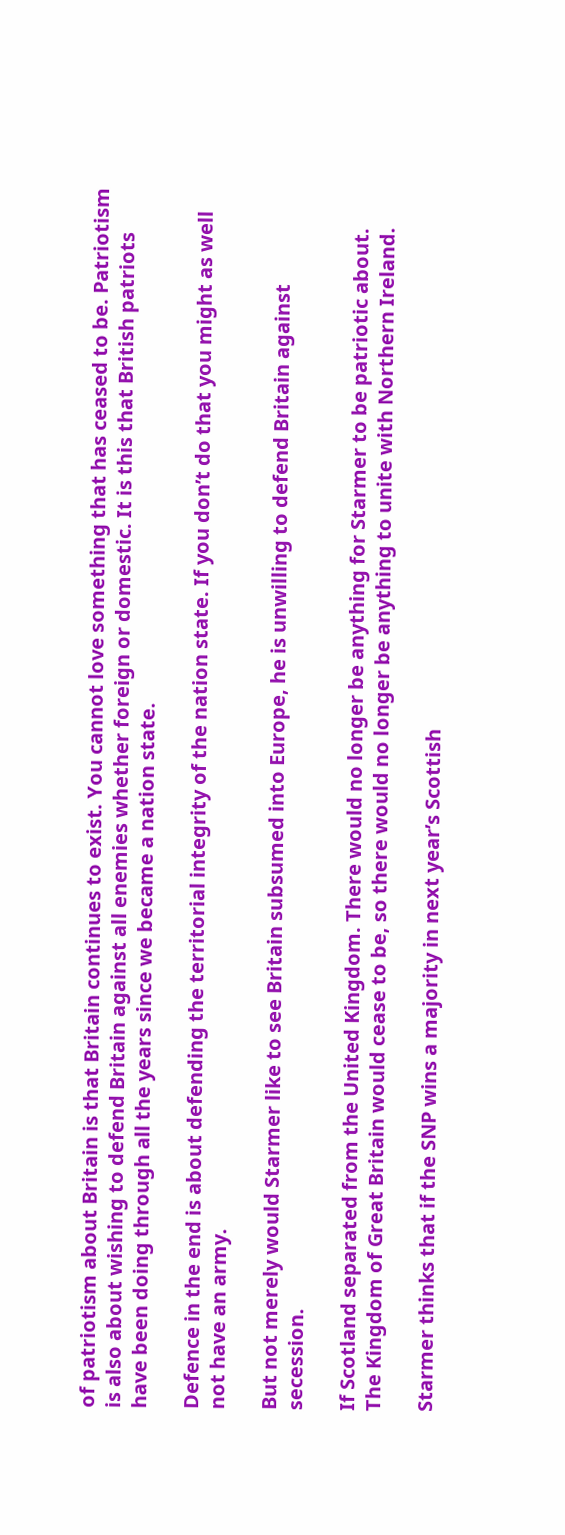of patriotism about Britain is that Britain continues to exist. You cannot love something that has ceased to be. Patriotism is also about wishing to defend Britain against all enemies whether foreign or domestic. It is this that British patriots have been doing through all the years since we became a nation state.

Defence in the end is about defending the territorial integrity of the nation state. If you don’t do that you might as well not have an army.

But not merely would Starmer like to see Britain subsumed into Europe, he is unwilling to defend Britain against secession.

If Scotland separated from the United Kingdom. There would no longer be anything for Starmer to be patriotic about. The Kingdom of Great Britain would cease to be, so there would no longer be anything to unite with Northern Ireland.

Starmer thinks that if the SNP wins a majority in next year’s Scottish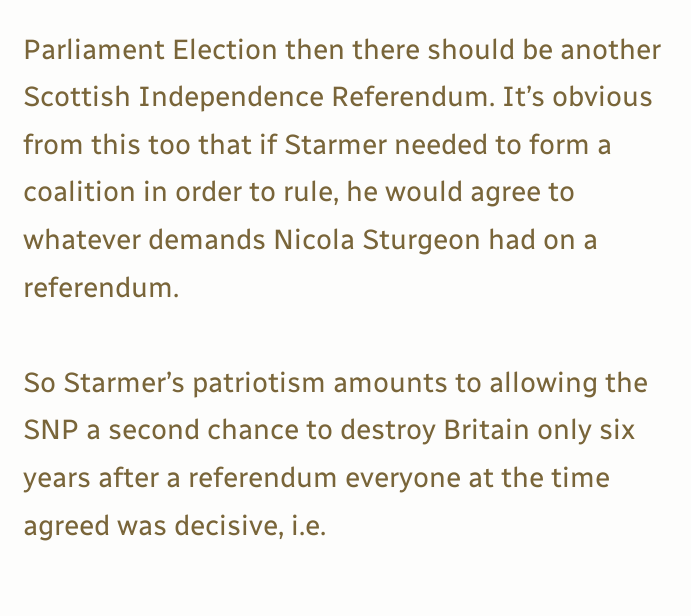Parliament Election then there should be another Scottish Independence Referendum. It’s obvious from this too that if Starmer needed to form a coalition in order to rule, he would agree to whatever demands Nicola Sturgeon had on a referendum.

So Starmer’s patriotism amounts to allowing the SNP a second chance to destroy Britain only six years after a referendum everyone at the time agreed was decisive, i.e.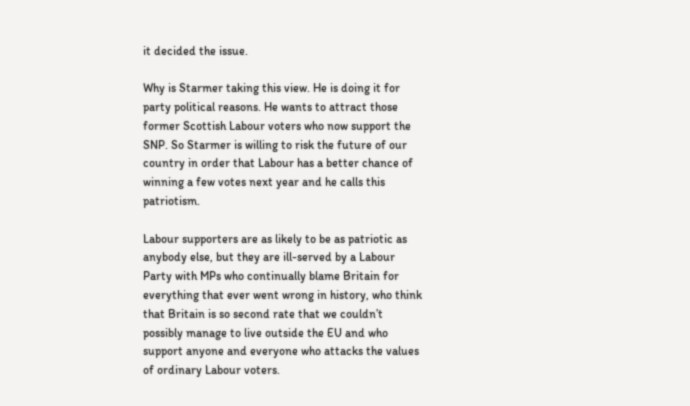it decided the issue.

Why is Starmer taking this view. He is doing it for party political reasons. He wants to attract those former Scottish Labour voters who now support the SNP. So Starmer is willing to risk the future of our country in order that Labour has a better chance of winning a few votes next year and he calls this patriotism.

Labour supporters are as likely to be as patriotic as anybody else, but they are ill-served by a Labour Party with MPs who continually blame Britain for everything that ever went wrong in history, who think that Britain is so second rate that we couldn’t possibly manage to live outside the EU and who support anyone and everyone who attacks the values of ordinary Labour voters.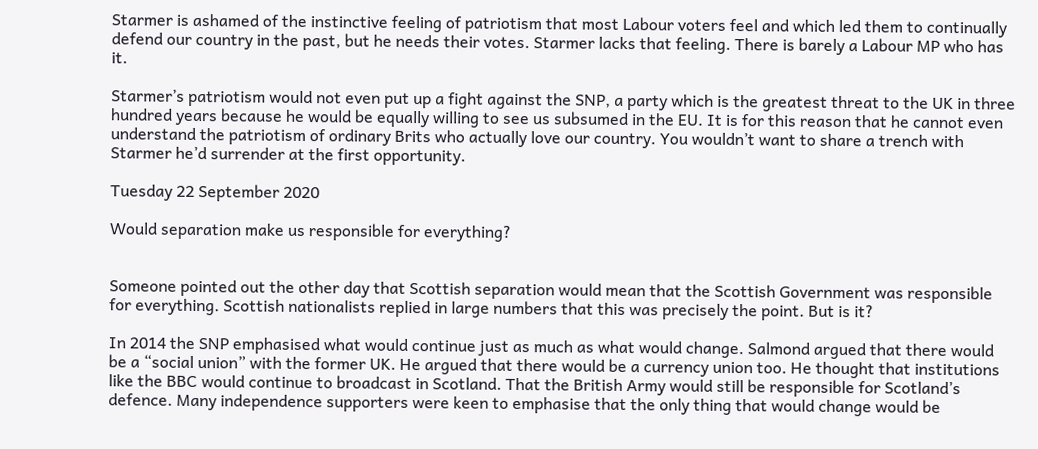Starmer is ashamed of the instinctive feeling of patriotism that most Labour voters feel and which led them to continually defend our country in the past, but he needs their votes. Starmer lacks that feeling. There is barely a Labour MP who has it.

Starmer’s patriotism would not even put up a fight against the SNP, a party which is the greatest threat to the UK in three hundred years because he would be equally willing to see us subsumed in the EU. It is for this reason that he cannot even understand the patriotism of ordinary Brits who actually love our country. You wouldn’t want to share a trench with Starmer he’d surrender at the first opportunity.

Tuesday 22 September 2020

Would separation make us responsible for everything?


Someone pointed out the other day that Scottish separation would mean that the Scottish Government was responsible for everything. Scottish nationalists replied in large numbers that this was precisely the point. But is it?

In 2014 the SNP emphasised what would continue just as much as what would change. Salmond argued that there would be a “social union” with the former UK. He argued that there would be a currency union too. He thought that institutions like the BBC would continue to broadcast in Scotland. That the British Army would still be responsible for Scotland’s defence. Many independence supporters were keen to emphasise that the only thing that would change would be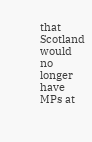that Scotland would no longer have MPs at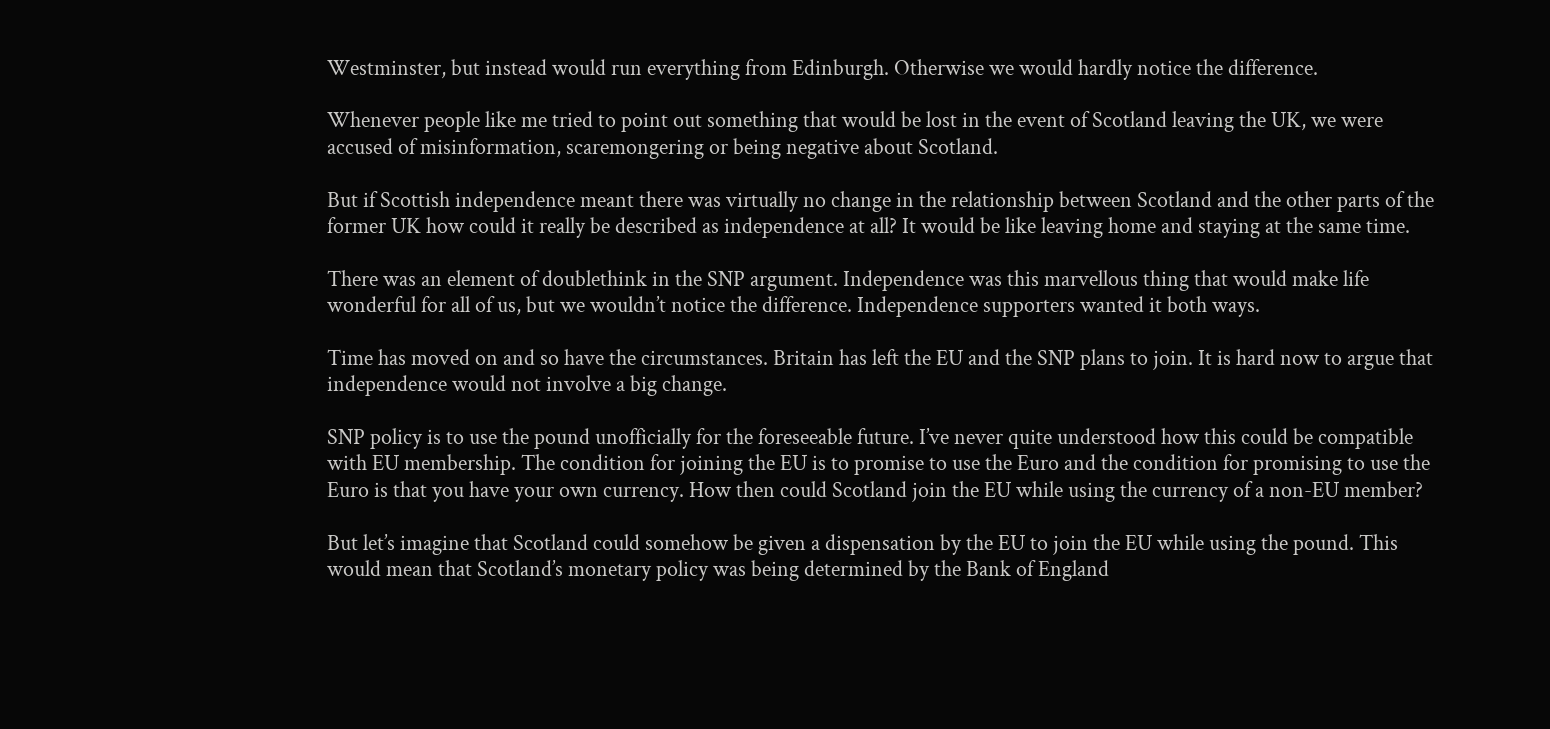Westminster, but instead would run everything from Edinburgh. Otherwise we would hardly notice the difference.

Whenever people like me tried to point out something that would be lost in the event of Scotland leaving the UK, we were accused of misinformation, scaremongering or being negative about Scotland.

But if Scottish independence meant there was virtually no change in the relationship between Scotland and the other parts of the former UK how could it really be described as independence at all? It would be like leaving home and staying at the same time.

There was an element of doublethink in the SNP argument. Independence was this marvellous thing that would make life wonderful for all of us, but we wouldn’t notice the difference. Independence supporters wanted it both ways.

Time has moved on and so have the circumstances. Britain has left the EU and the SNP plans to join. It is hard now to argue that independence would not involve a big change.

SNP policy is to use the pound unofficially for the foreseeable future. I’ve never quite understood how this could be compatible with EU membership. The condition for joining the EU is to promise to use the Euro and the condition for promising to use the Euro is that you have your own currency. How then could Scotland join the EU while using the currency of a non-EU member?

But let’s imagine that Scotland could somehow be given a dispensation by the EU to join the EU while using the pound. This would mean that Scotland’s monetary policy was being determined by the Bank of England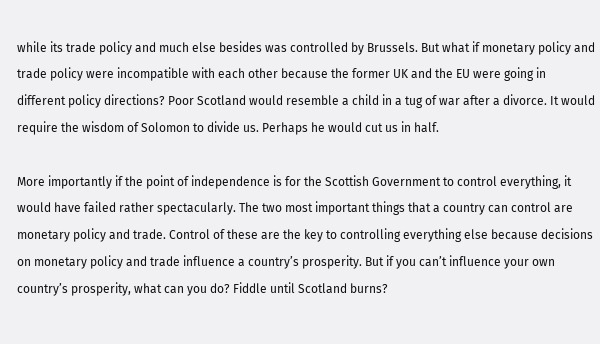while its trade policy and much else besides was controlled by Brussels. But what if monetary policy and trade policy were incompatible with each other because the former UK and the EU were going in different policy directions? Poor Scotland would resemble a child in a tug of war after a divorce. It would require the wisdom of Solomon to divide us. Perhaps he would cut us in half.

More importantly if the point of independence is for the Scottish Government to control everything, it would have failed rather spectacularly. The two most important things that a country can control are monetary policy and trade. Control of these are the key to controlling everything else because decisions on monetary policy and trade influence a country’s prosperity. But if you can’t influence your own country’s prosperity, what can you do? Fiddle until Scotland burns?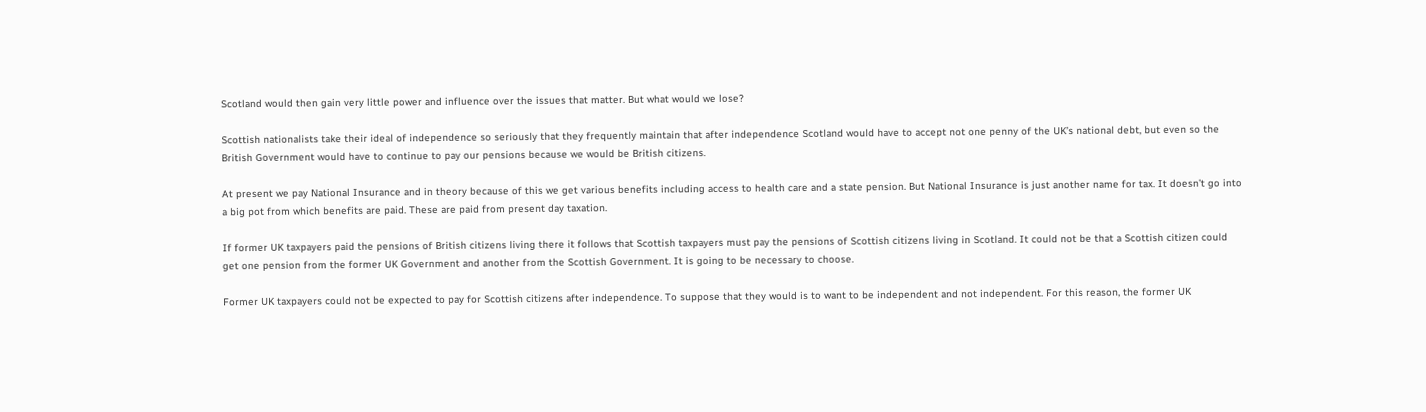Scotland would then gain very little power and influence over the issues that matter. But what would we lose?

Scottish nationalists take their ideal of independence so seriously that they frequently maintain that after independence Scotland would have to accept not one penny of the UK’s national debt, but even so the British Government would have to continue to pay our pensions because we would be British citizens.

At present we pay National Insurance and in theory because of this we get various benefits including access to health care and a state pension. But National Insurance is just another name for tax. It doesn’t go into a big pot from which benefits are paid. These are paid from present day taxation.

If former UK taxpayers paid the pensions of British citizens living there it follows that Scottish taxpayers must pay the pensions of Scottish citizens living in Scotland. It could not be that a Scottish citizen could get one pension from the former UK Government and another from the Scottish Government. It is going to be necessary to choose.

Former UK taxpayers could not be expected to pay for Scottish citizens after independence. To suppose that they would is to want to be independent and not independent. For this reason, the former UK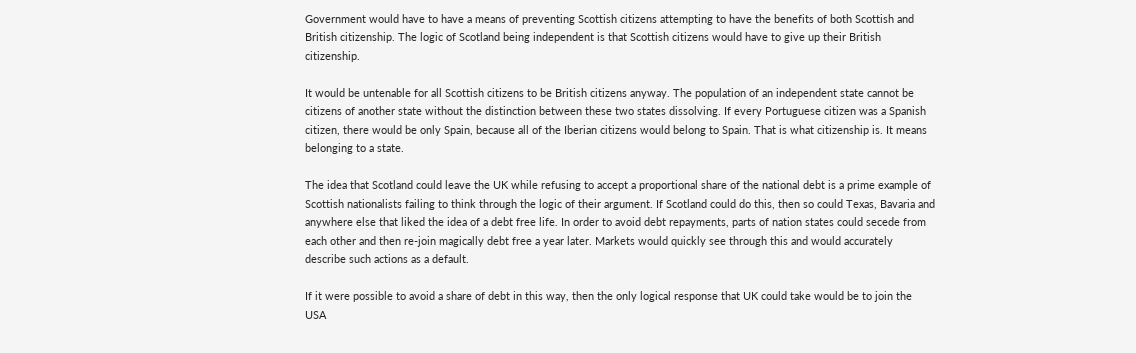Government would have to have a means of preventing Scottish citizens attempting to have the benefits of both Scottish and British citizenship. The logic of Scotland being independent is that Scottish citizens would have to give up their British citizenship.

It would be untenable for all Scottish citizens to be British citizens anyway. The population of an independent state cannot be citizens of another state without the distinction between these two states dissolving. If every Portuguese citizen was a Spanish citizen, there would be only Spain, because all of the Iberian citizens would belong to Spain. That is what citizenship is. It means belonging to a state.

The idea that Scotland could leave the UK while refusing to accept a proportional share of the national debt is a prime example of Scottish nationalists failing to think through the logic of their argument. If Scotland could do this, then so could Texas, Bavaria and anywhere else that liked the idea of a debt free life. In order to avoid debt repayments, parts of nation states could secede from each other and then re-join magically debt free a year later. Markets would quickly see through this and would accurately describe such actions as a default.

If it were possible to avoid a share of debt in this way, then the only logical response that UK could take would be to join the USA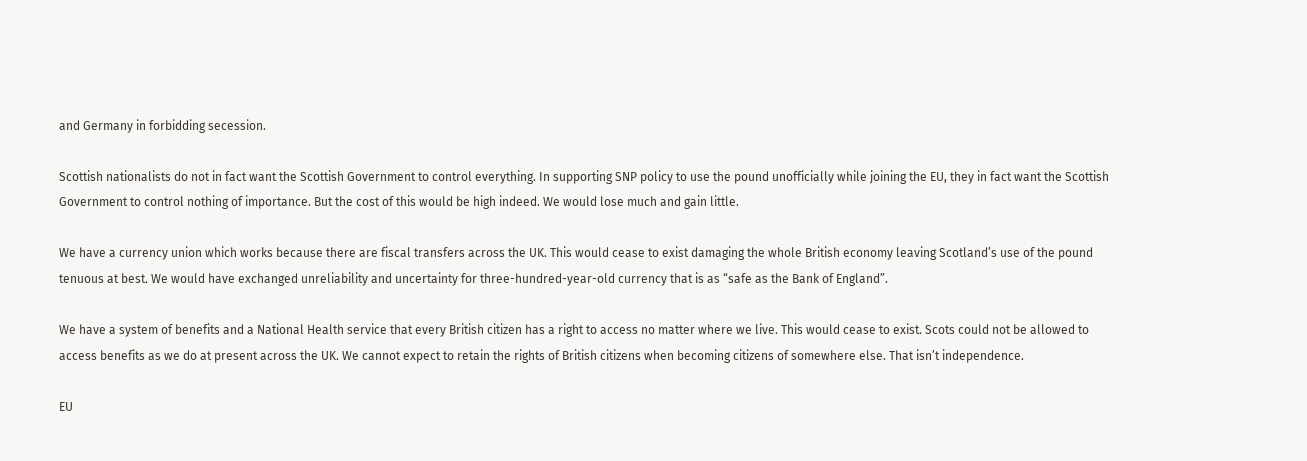and Germany in forbidding secession.

Scottish nationalists do not in fact want the Scottish Government to control everything. In supporting SNP policy to use the pound unofficially while joining the EU, they in fact want the Scottish Government to control nothing of importance. But the cost of this would be high indeed. We would lose much and gain little.

We have a currency union which works because there are fiscal transfers across the UK. This would cease to exist damaging the whole British economy leaving Scotland’s use of the pound tenuous at best. We would have exchanged unreliability and uncertainty for three-hundred-year-old currency that is as “safe as the Bank of England”.

We have a system of benefits and a National Health service that every British citizen has a right to access no matter where we live. This would cease to exist. Scots could not be allowed to access benefits as we do at present across the UK. We cannot expect to retain the rights of British citizens when becoming citizens of somewhere else. That isn’t independence.

EU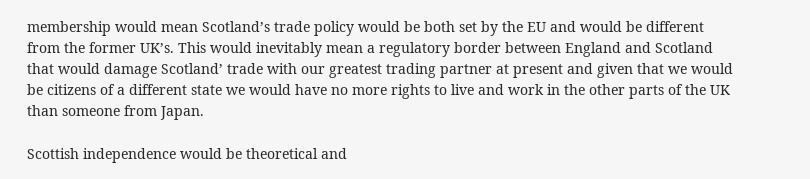membership would mean Scotland’s trade policy would be both set by the EU and would be different from the former UK’s. This would inevitably mean a regulatory border between England and Scotland that would damage Scotland’ trade with our greatest trading partner at present and given that we would be citizens of a different state we would have no more rights to live and work in the other parts of the UK than someone from Japan.

Scottish independence would be theoretical and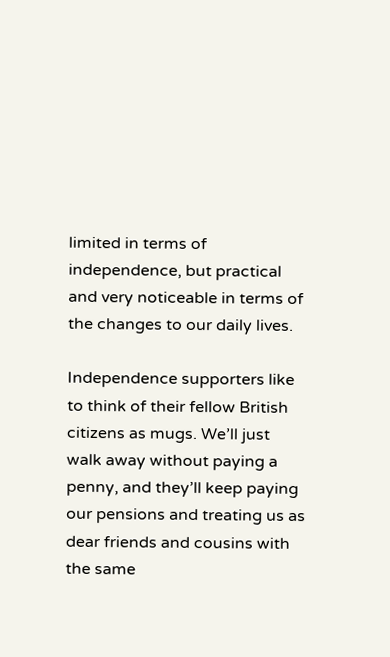limited in terms of independence, but practical and very noticeable in terms of the changes to our daily lives.

Independence supporters like to think of their fellow British citizens as mugs. We’ll just walk away without paying a penny, and they’ll keep paying our pensions and treating us as dear friends and cousins with the same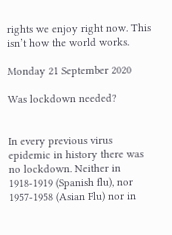rights we enjoy right now. This isn’t how the world works.

Monday 21 September 2020

Was lockdown needed?


In every previous virus epidemic in history there was no lockdown. Neither in 1918-1919 (Spanish flu), nor 1957-1958 (Asian Flu) nor in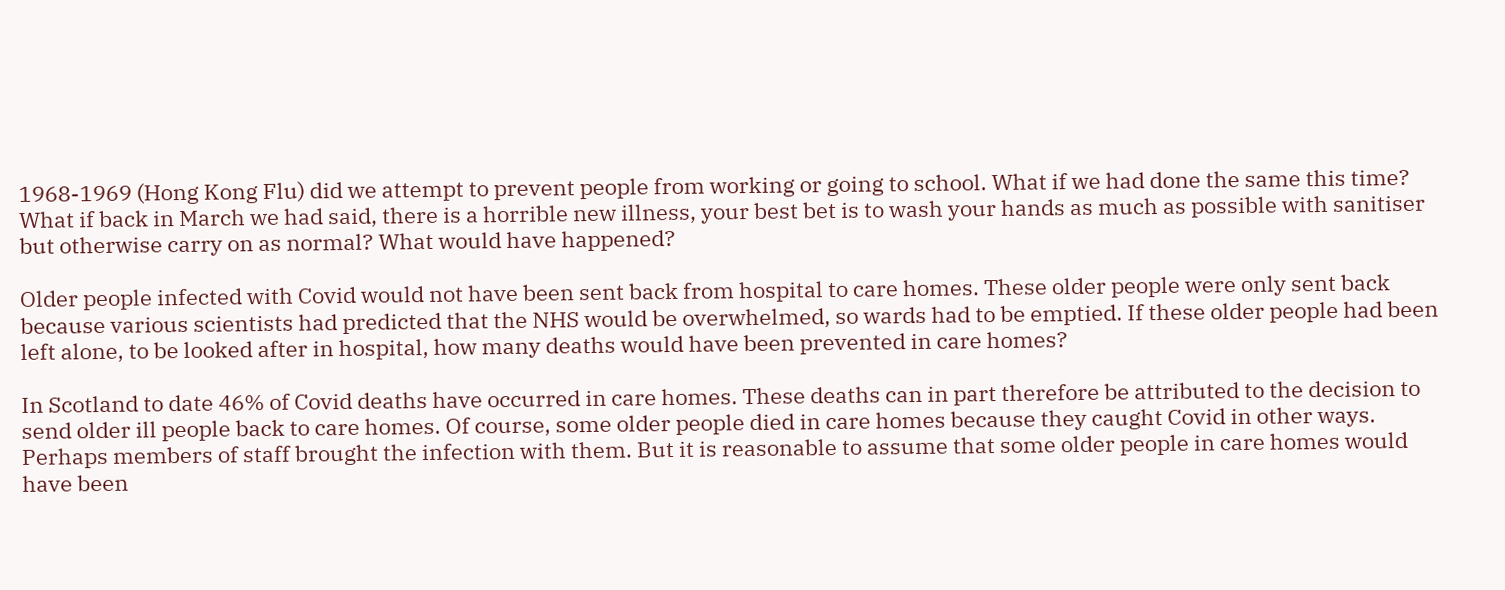1968-1969 (Hong Kong Flu) did we attempt to prevent people from working or going to school. What if we had done the same this time? What if back in March we had said, there is a horrible new illness, your best bet is to wash your hands as much as possible with sanitiser but otherwise carry on as normal? What would have happened?

Older people infected with Covid would not have been sent back from hospital to care homes. These older people were only sent back because various scientists had predicted that the NHS would be overwhelmed, so wards had to be emptied. If these older people had been left alone, to be looked after in hospital, how many deaths would have been prevented in care homes?

In Scotland to date 46% of Covid deaths have occurred in care homes. These deaths can in part therefore be attributed to the decision to send older ill people back to care homes. Of course, some older people died in care homes because they caught Covid in other ways. Perhaps members of staff brought the infection with them. But it is reasonable to assume that some older people in care homes would have been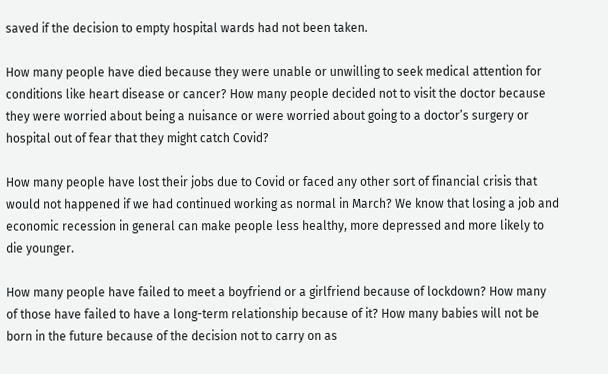saved if the decision to empty hospital wards had not been taken.

How many people have died because they were unable or unwilling to seek medical attention for conditions like heart disease or cancer? How many people decided not to visit the doctor because they were worried about being a nuisance or were worried about going to a doctor’s surgery or hospital out of fear that they might catch Covid?

How many people have lost their jobs due to Covid or faced any other sort of financial crisis that would not happened if we had continued working as normal in March? We know that losing a job and economic recession in general can make people less healthy, more depressed and more likely to die younger.

How many people have failed to meet a boyfriend or a girlfriend because of lockdown? How many of those have failed to have a long-term relationship because of it? How many babies will not be born in the future because of the decision not to carry on as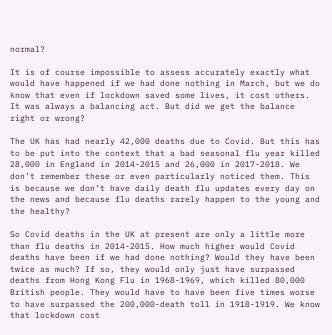normal?

It is of course impossible to assess accurately exactly what would have happened if we had done nothing in March, but we do know that even if lockdown saved some lives, it cost others. It was always a balancing act. But did we get the balance right or wrong?

The UK has had nearly 42,000 deaths due to Covid. But this has to be put into the context that a bad seasonal flu year killed 28,000 in England in 2014-2015 and 26,000 in 2017-2018. We don’t remember these or even particularly noticed them. This is because we don’t have daily death flu updates every day on the news and because flu deaths rarely happen to the young and the healthy?

So Covid deaths in the UK at present are only a little more than flu deaths in 2014-2015. How much higher would Covid deaths have been if we had done nothing? Would they have been twice as much? If so, they would only just have surpassed deaths from Hong Kong Flu in 1968-1969, which killed 80,000 British people. They would have to have been five times worse to have surpassed the 200,000-death toll in 1918-1919. We know that lockdown cost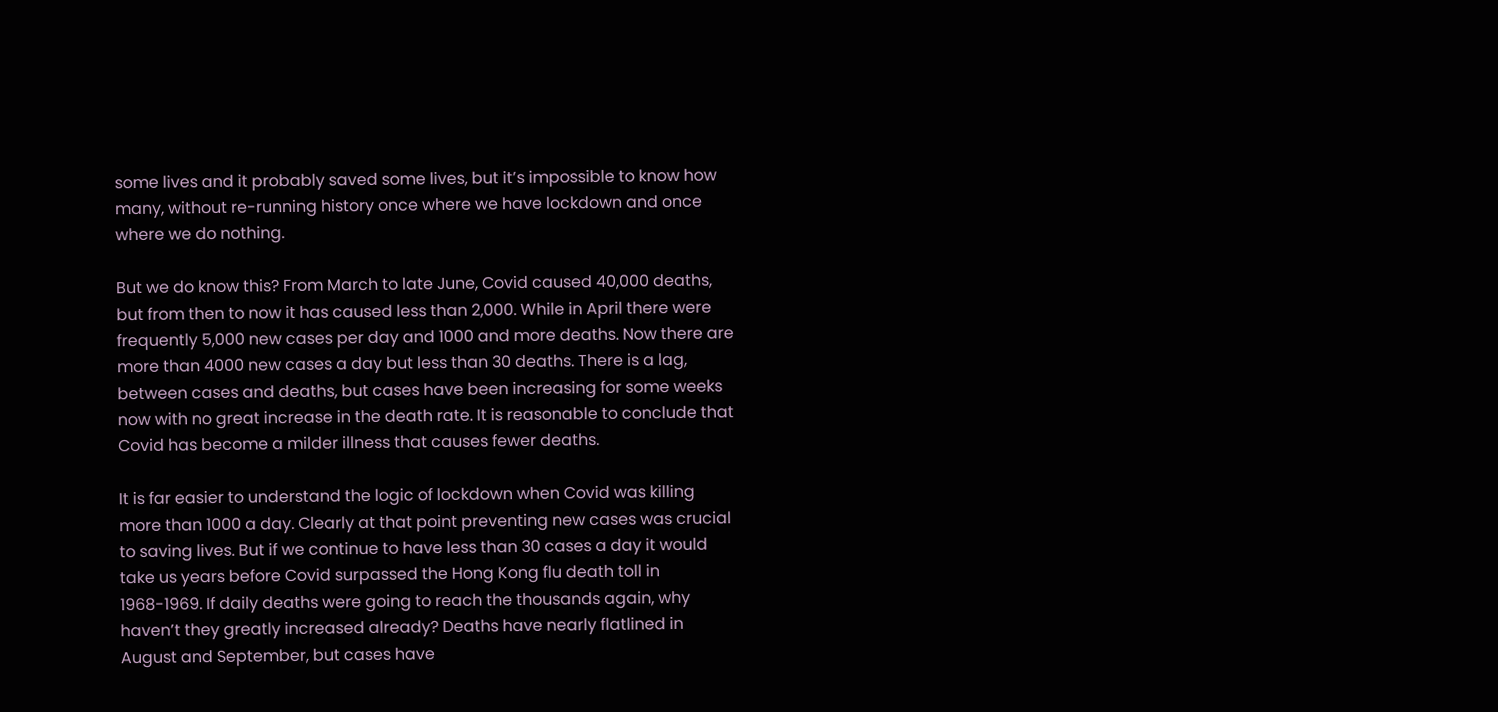some lives and it probably saved some lives, but it’s impossible to know how many, without re-running history once where we have lockdown and once where we do nothing.

But we do know this? From March to late June, Covid caused 40,000 deaths, but from then to now it has caused less than 2,000. While in April there were frequently 5,000 new cases per day and 1000 and more deaths. Now there are more than 4000 new cases a day but less than 30 deaths. There is a lag, between cases and deaths, but cases have been increasing for some weeks now with no great increase in the death rate. It is reasonable to conclude that Covid has become a milder illness that causes fewer deaths.

It is far easier to understand the logic of lockdown when Covid was killing more than 1000 a day. Clearly at that point preventing new cases was crucial to saving lives. But if we continue to have less than 30 cases a day it would take us years before Covid surpassed the Hong Kong flu death toll in 1968-1969. If daily deaths were going to reach the thousands again, why haven’t they greatly increased already? Deaths have nearly flatlined in August and September, but cases have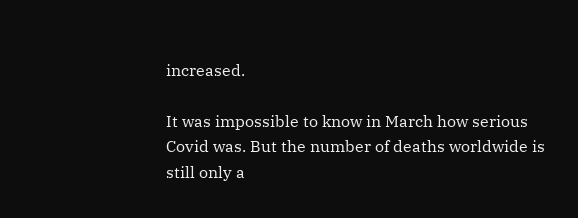increased.

It was impossible to know in March how serious Covid was. But the number of deaths worldwide is still only a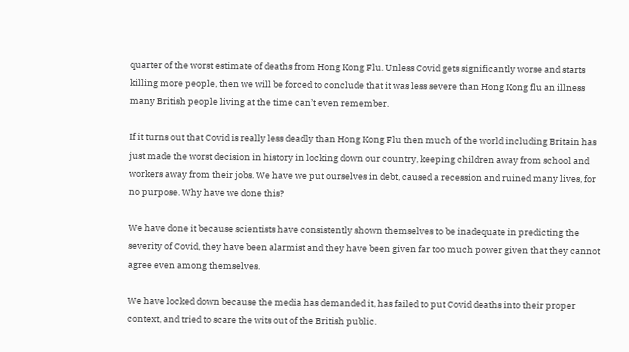quarter of the worst estimate of deaths from Hong Kong Flu. Unless Covid gets significantly worse and starts killing more people, then we will be forced to conclude that it was less severe than Hong Kong flu an illness many British people living at the time can’t even remember.

If it turns out that Covid is really less deadly than Hong Kong Flu then much of the world including Britain has just made the worst decision in history in locking down our country, keeping children away from school and workers away from their jobs. We have we put ourselves in debt, caused a recession and ruined many lives, for no purpose. Why have we done this?

We have done it because scientists have consistently shown themselves to be inadequate in predicting the severity of Covid, they have been alarmist and they have been given far too much power given that they cannot agree even among themselves.

We have locked down because the media has demanded it, has failed to put Covid deaths into their proper context, and tried to scare the wits out of the British public.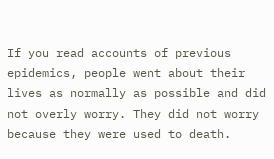If you read accounts of previous epidemics, people went about their lives as normally as possible and did not overly worry. They did not worry because they were used to death.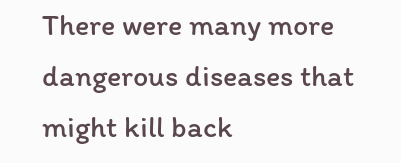There were many more dangerous diseases that might kill back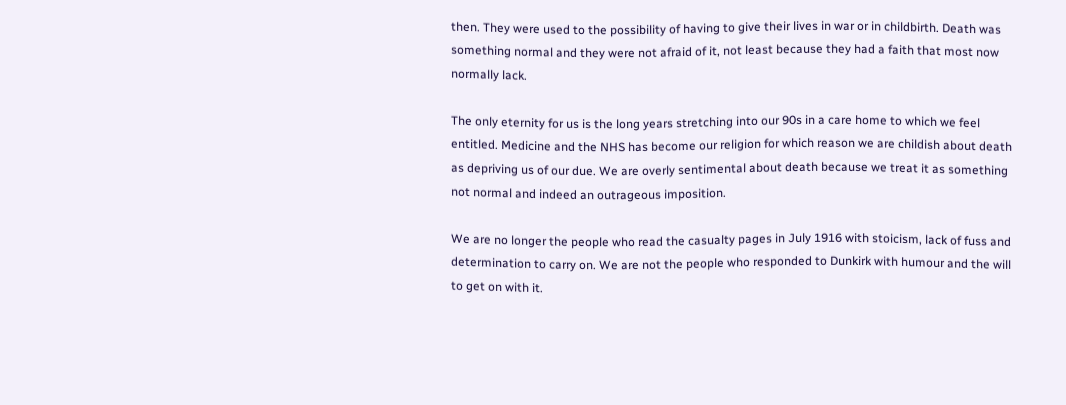then. They were used to the possibility of having to give their lives in war or in childbirth. Death was something normal and they were not afraid of it, not least because they had a faith that most now normally lack.

The only eternity for us is the long years stretching into our 90s in a care home to which we feel entitled. Medicine and the NHS has become our religion for which reason we are childish about death as depriving us of our due. We are overly sentimental about death because we treat it as something not normal and indeed an outrageous imposition.

We are no longer the people who read the casualty pages in July 1916 with stoicism, lack of fuss and determination to carry on. We are not the people who responded to Dunkirk with humour and the will to get on with it.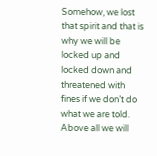Somehow, we lost that spirit and that is why we will be locked up and locked down and threatened with fines if we don’t do what we are told. Above all we will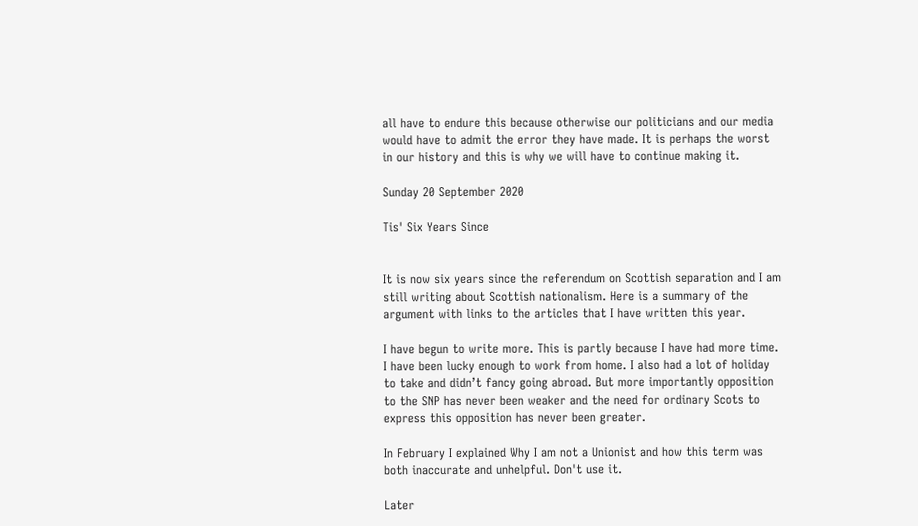all have to endure this because otherwise our politicians and our media would have to admit the error they have made. It is perhaps the worst in our history and this is why we will have to continue making it.

Sunday 20 September 2020

Tis' Six Years Since


It is now six years since the referendum on Scottish separation and I am still writing about Scottish nationalism. Here is a summary of the argument with links to the articles that I have written this year.

I have begun to write more. This is partly because I have had more time. I have been lucky enough to work from home. I also had a lot of holiday to take and didn’t fancy going abroad. But more importantly opposition to the SNP has never been weaker and the need for ordinary Scots to express this opposition has never been greater.

In February I explained Why I am not a Unionist and how this term was both inaccurate and unhelpful. Don't use it.

Later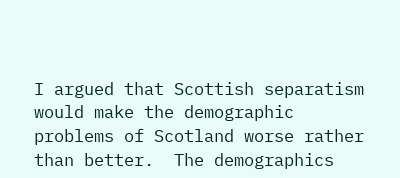I argued that Scottish separatism would make the demographic problems of Scotland worse rather than better.  The demographics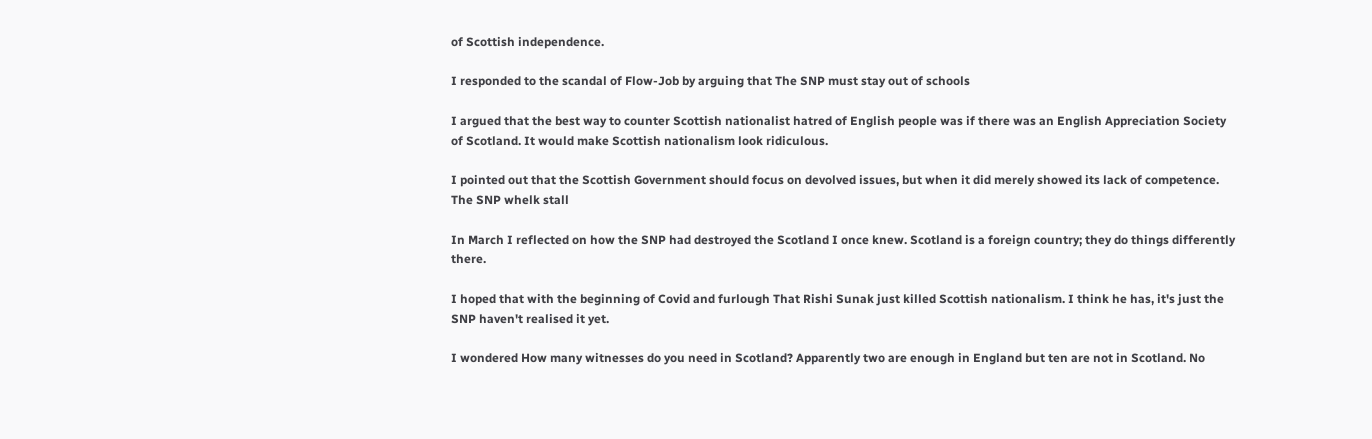of Scottish independence.

I responded to the scandal of Flow-Job by arguing that The SNP must stay out of schools

I argued that the best way to counter Scottish nationalist hatred of English people was if there was an English Appreciation Society of Scotland. It would make Scottish nationalism look ridiculous.

I pointed out that the Scottish Government should focus on devolved issues, but when it did merely showed its lack of competence. The SNP whelk stall

In March I reflected on how the SNP had destroyed the Scotland I once knew. Scotland is a foreign country; they do things differently there.

I hoped that with the beginning of Covid and furlough That Rishi Sunak just killed Scottish nationalism. I think he has, it's just the SNP haven't realised it yet.

I wondered How many witnesses do you need in Scotland? Apparently two are enough in England but ten are not in Scotland. No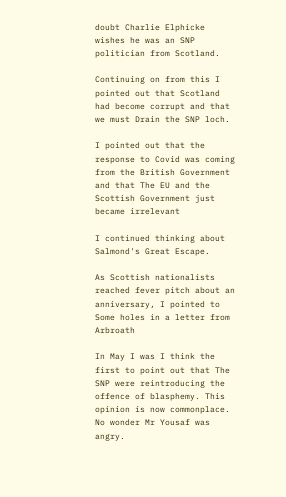doubt Charlie Elphicke wishes he was an SNP politician from Scotland.

Continuing on from this I pointed out that Scotland had become corrupt and that we must Drain the SNP loch.

I pointed out that the response to Covid was coming from the British Government and that The EU and the Scottish Government just became irrelevant

I continued thinking about Salmond's Great Escape.

As Scottish nationalists reached fever pitch about an anniversary, I pointed to Some holes in a letter from Arbroath

In May I was I think the first to point out that The SNP were reintroducing the offence of blasphemy. This opinion is now commonplace. No wonder Mr Yousaf was angry.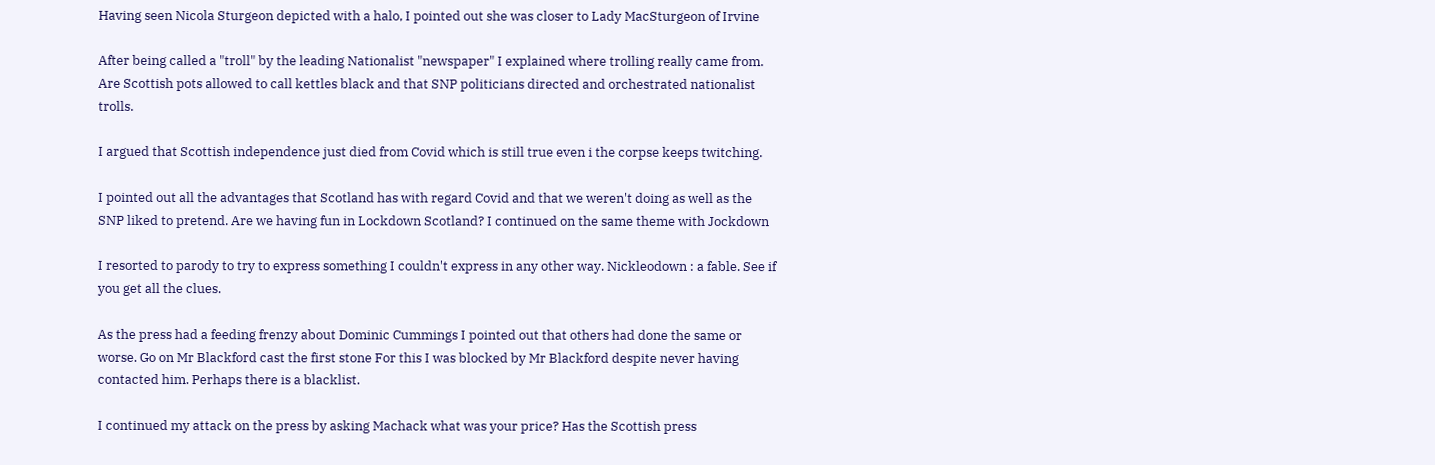Having seen Nicola Sturgeon depicted with a halo, I pointed out she was closer to Lady MacSturgeon of Irvine

After being called a "troll" by the leading Nationalist "newspaper" I explained where trolling really came from. Are Scottish pots allowed to call kettles black and that SNP politicians directed and orchestrated nationalist trolls.

I argued that Scottish independence just died from Covid which is still true even i the corpse keeps twitching.

I pointed out all the advantages that Scotland has with regard Covid and that we weren't doing as well as the SNP liked to pretend. Are we having fun in Lockdown Scotland? I continued on the same theme with Jockdown

I resorted to parody to try to express something I couldn't express in any other way. Nickleodown : a fable. See if you get all the clues.

As the press had a feeding frenzy about Dominic Cummings I pointed out that others had done the same or worse. Go on Mr Blackford cast the first stone For this I was blocked by Mr Blackford despite never having contacted him. Perhaps there is a blacklist.

I continued my attack on the press by asking Machack what was your price? Has the Scottish press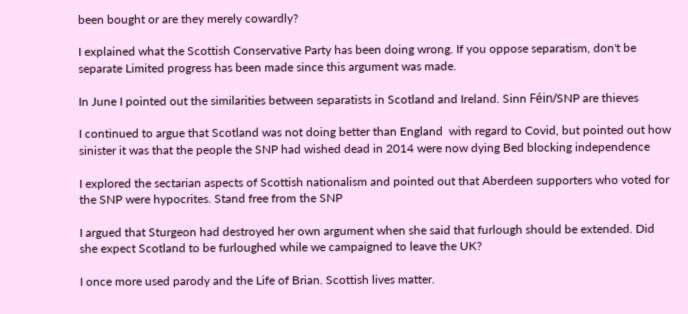been bought or are they merely cowardly?

I explained what the Scottish Conservative Party has been doing wrong. If you oppose separatism, don't be separate Limited progress has been made since this argument was made.

In June I pointed out the similarities between separatists in Scotland and Ireland. Sinn Féin/SNP are thieves

I continued to argue that Scotland was not doing better than England  with regard to Covid, but pointed out how sinister it was that the people the SNP had wished dead in 2014 were now dying Bed blocking independence

I explored the sectarian aspects of Scottish nationalism and pointed out that Aberdeen supporters who voted for the SNP were hypocrites. Stand free from the SNP

I argued that Sturgeon had destroyed her own argument when she said that furlough should be extended. Did she expect Scotland to be furloughed while we campaigned to leave the UK?

I once more used parody and the Life of Brian. Scottish lives matter.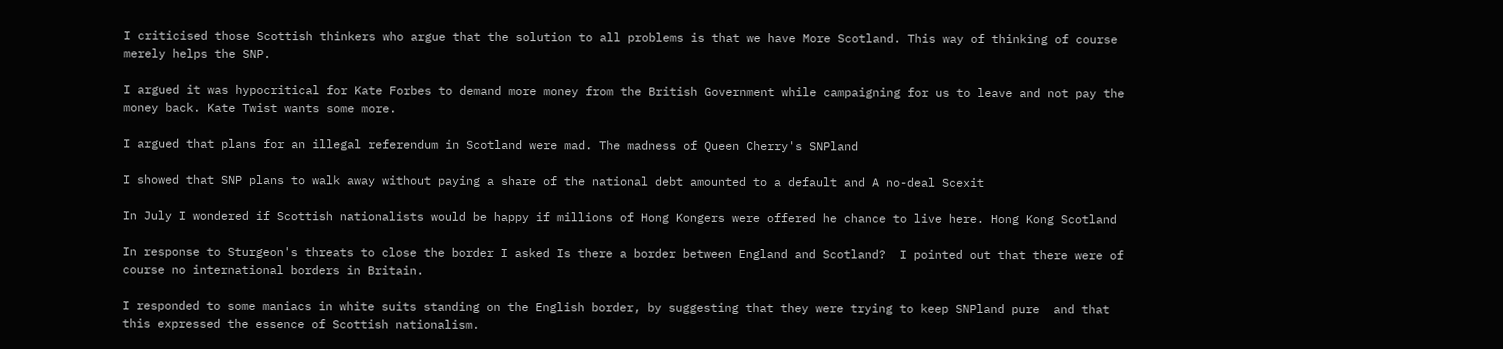I criticised those Scottish thinkers who argue that the solution to all problems is that we have More Scotland. This way of thinking of course merely helps the SNP.

I argued it was hypocritical for Kate Forbes to demand more money from the British Government while campaigning for us to leave and not pay the money back. Kate Twist wants some more.

I argued that plans for an illegal referendum in Scotland were mad. The madness of Queen Cherry's SNPland

I showed that SNP plans to walk away without paying a share of the national debt amounted to a default and A no-deal Scexit

In July I wondered if Scottish nationalists would be happy if millions of Hong Kongers were offered he chance to live here. Hong Kong Scotland

In response to Sturgeon's threats to close the border I asked Is there a border between England and Scotland?  I pointed out that there were of course no international borders in Britain.

I responded to some maniacs in white suits standing on the English border, by suggesting that they were trying to keep SNPland pure  and that this expressed the essence of Scottish nationalism.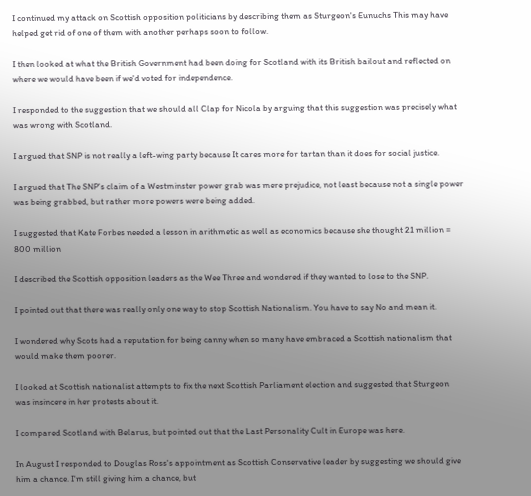I continued my attack on Scottish opposition politicians by describing them as Sturgeon's Eunuchs This may have helped get rid of one of them with another perhaps soon to follow.

I then looked at what the British Government had been doing for Scotland with its British bailout and reflected on where we would have been if we'd voted for independence.

I responded to the suggestion that we should all Clap for Nicola by arguing that this suggestion was precisely what was wrong with Scotland.

I argued that SNP is not really a left-wing party because It cares more for tartan than it does for social justice.

I argued that The SNP's claim of a Westminster power grab was mere prejudice, not least because not a single power was being grabbed, but rather more powers were being added.

I suggested that Kate Forbes needed a lesson in arithmetic as well as economics because she thought 21 million = 800 million

I described the Scottish opposition leaders as the Wee Three and wondered if they wanted to lose to the SNP.

I pointed out that there was really only one way to stop Scottish Nationalism. You have to say No and mean it.

I wondered why Scots had a reputation for being canny when so many have embraced a Scottish nationalism that would make them poorer.

I looked at Scottish nationalist attempts to fix the next Scottish Parliament election and suggested that Sturgeon was insincere in her protests about it.

I compared Scotland with Belarus, but pointed out that the Last Personality Cult in Europe was here.

In August I responded to Douglas Ross's appointment as Scottish Conservative leader by suggesting we should give him a chance. I'm still giving him a chance, but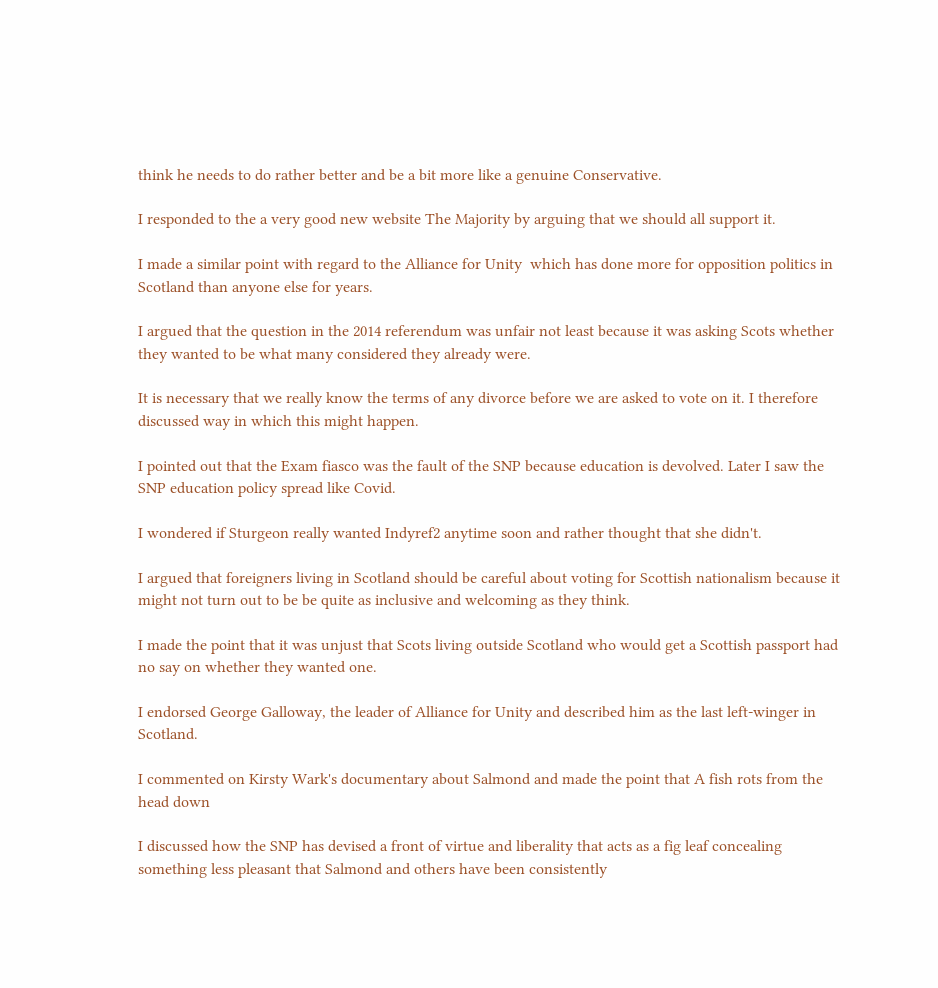think he needs to do rather better and be a bit more like a genuine Conservative.

I responded to the a very good new website The Majority by arguing that we should all support it.

I made a similar point with regard to the Alliance for Unity  which has done more for opposition politics in Scotland than anyone else for years.

I argued that the question in the 2014 referendum was unfair not least because it was asking Scots whether they wanted to be what many considered they already were.

It is necessary that we really know the terms of any divorce before we are asked to vote on it. I therefore discussed way in which this might happen.

I pointed out that the Exam fiasco was the fault of the SNP because education is devolved. Later I saw the SNP education policy spread like Covid.

I wondered if Sturgeon really wanted Indyref2 anytime soon and rather thought that she didn't.

I argued that foreigners living in Scotland should be careful about voting for Scottish nationalism because it might not turn out to be be quite as inclusive and welcoming as they think.

I made the point that it was unjust that Scots living outside Scotland who would get a Scottish passport had no say on whether they wanted one.

I endorsed George Galloway, the leader of Alliance for Unity and described him as the last left-winger in Scotland.

I commented on Kirsty Wark's documentary about Salmond and made the point that A fish rots from the head down

I discussed how the SNP has devised a front of virtue and liberality that acts as a fig leaf concealing something less pleasant that Salmond and others have been consistently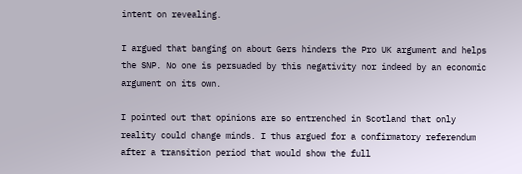intent on revealing.

I argued that banging on about Gers hinders the Pro UK argument and helps the SNP. No one is persuaded by this negativity nor indeed by an economic argument on its own.

I pointed out that opinions are so entrenched in Scotland that only reality could change minds. I thus argued for a confirmatory referendum after a transition period that would show the full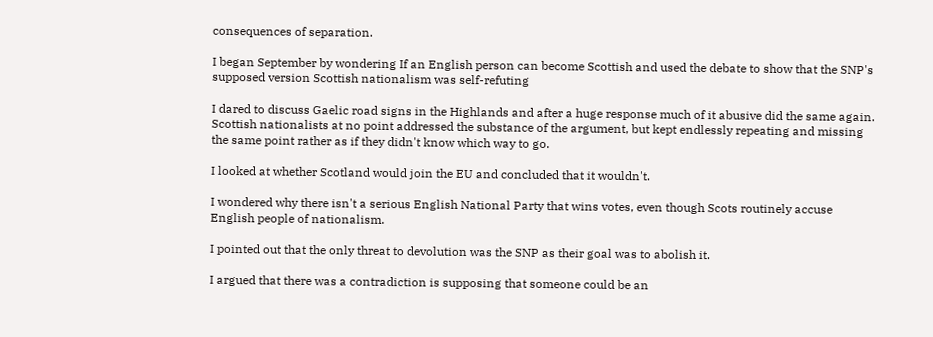consequences of separation.

I began September by wondering If an English person can become Scottish and used the debate to show that the SNP's supposed version Scottish nationalism was self-refuting

I dared to discuss Gaelic road signs in the Highlands and after a huge response much of it abusive did the same again. Scottish nationalists at no point addressed the substance of the argument, but kept endlessly repeating and missing the same point rather as if they didn't know which way to go.

I looked at whether Scotland would join the EU and concluded that it wouldn't.

I wondered why there isn't a serious English National Party that wins votes, even though Scots routinely accuse English people of nationalism.

I pointed out that the only threat to devolution was the SNP as their goal was to abolish it.

I argued that there was a contradiction is supposing that someone could be an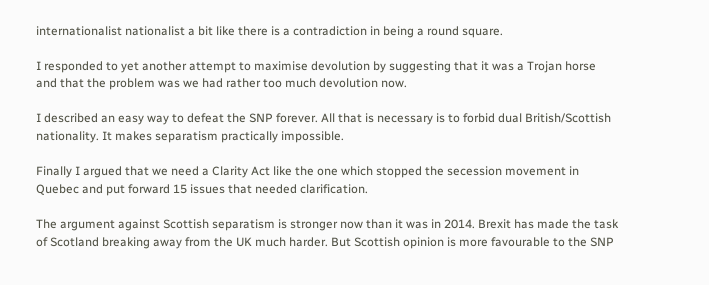internationalist nationalist a bit like there is a contradiction in being a round square.

I responded to yet another attempt to maximise devolution by suggesting that it was a Trojan horse and that the problem was we had rather too much devolution now.

I described an easy way to defeat the SNP forever. All that is necessary is to forbid dual British/Scottish nationality. It makes separatism practically impossible.

Finally I argued that we need a Clarity Act like the one which stopped the secession movement in Quebec and put forward 15 issues that needed clarification.

The argument against Scottish separatism is stronger now than it was in 2014. Brexit has made the task of Scotland breaking away from the UK much harder. But Scottish opinion is more favourable to the SNP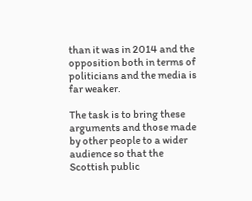than it was in 2014 and the opposition both in terms of politicians and the media is far weaker.

The task is to bring these arguments and those made by other people to a wider audience so that the Scottish public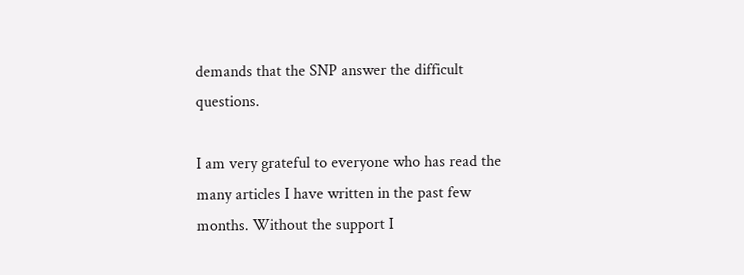demands that the SNP answer the difficult questions.

I am very grateful to everyone who has read the many articles I have written in the past few months. Without the support I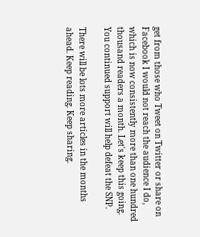get from those who Tweet on Twitter or share on Facebook I would not reach the audience I do, which is now consistently more than one hundred thousand readers a month. Let's keep this going. You continued support will help defeat the SNP.

There will be lots more articles in the months ahead. Keep reading. Keep sharing.